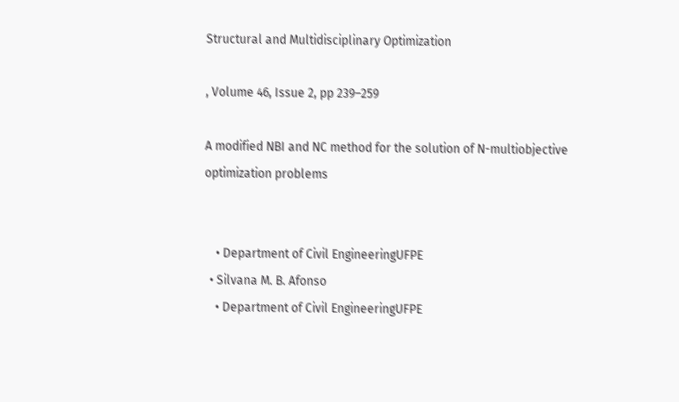Structural and Multidisciplinary Optimization

, Volume 46, Issue 2, pp 239–259

A modified NBI and NC method for the solution of N-multiobjective optimization problems


    • Department of Civil EngineeringUFPE
  • Silvana M. B. Afonso
    • Department of Civil EngineeringUFPE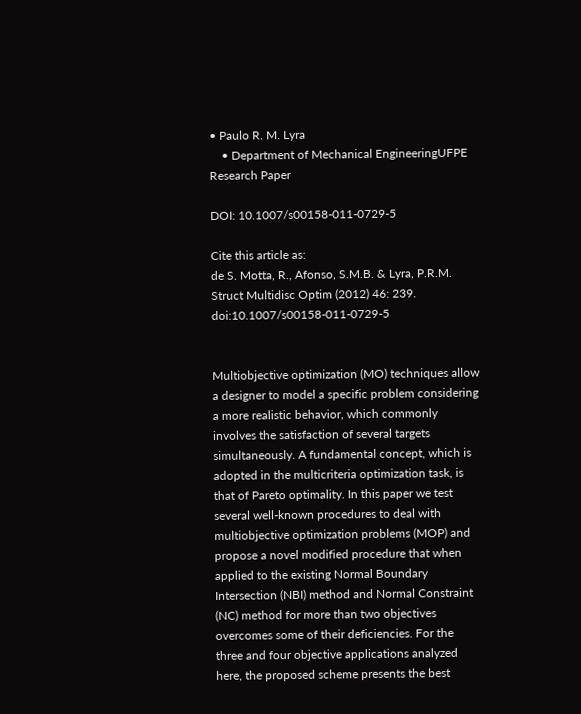• Paulo R. M. Lyra
    • Department of Mechanical EngineeringUFPE
Research Paper

DOI: 10.1007/s00158-011-0729-5

Cite this article as:
de S. Motta, R., Afonso, S.M.B. & Lyra, P.R.M. Struct Multidisc Optim (2012) 46: 239. doi:10.1007/s00158-011-0729-5


Multiobjective optimization (MO) techniques allow a designer to model a specific problem considering a more realistic behavior, which commonly involves the satisfaction of several targets simultaneously. A fundamental concept, which is adopted in the multicriteria optimization task, is that of Pareto optimality. In this paper we test several well-known procedures to deal with multiobjective optimization problems (MOP) and propose a novel modified procedure that when applied to the existing Normal Boundary Intersection (NBI) method and Normal Constraint (NC) method for more than two objectives overcomes some of their deficiencies. For the three and four objective applications analyzed here, the proposed scheme presents the best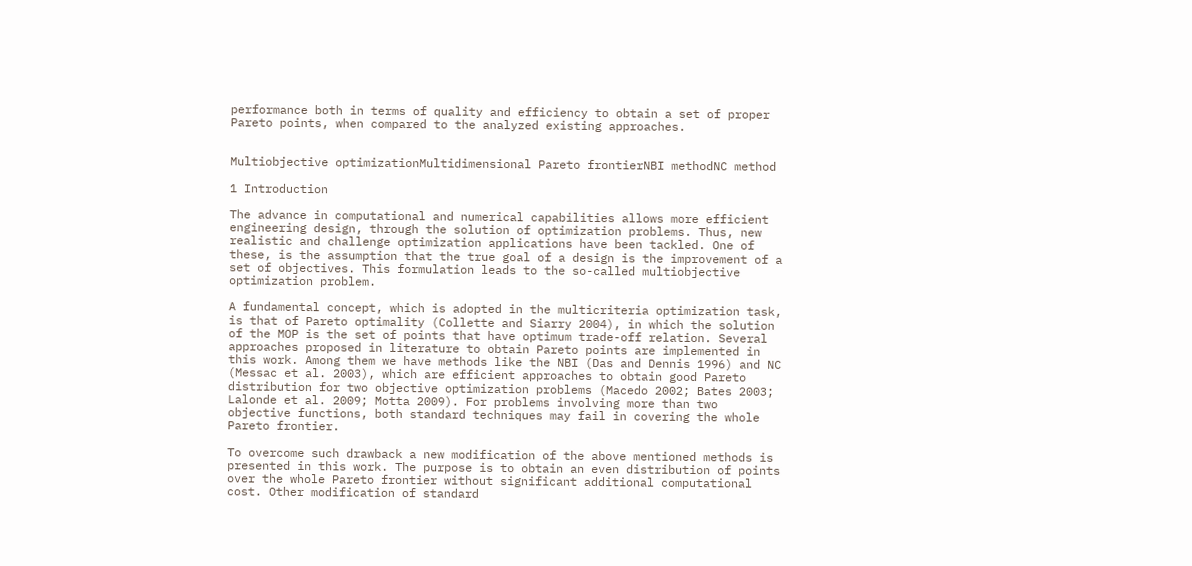performance both in terms of quality and efficiency to obtain a set of proper Pareto points, when compared to the analyzed existing approaches.


Multiobjective optimizationMultidimensional Pareto frontierNBI methodNC method

1 Introduction

The advance in computational and numerical capabilities allows more efficient engineering design, through the solution of optimization problems. Thus, new realistic and challenge optimization applications have been tackled. One of these, is the assumption that the true goal of a design is the improvement of a set of objectives. This formulation leads to the so-called multiobjective optimization problem.

A fundamental concept, which is adopted in the multicriteria optimization task, is that of Pareto optimality (Collette and Siarry 2004), in which the solution of the MOP is the set of points that have optimum trade-off relation. Several approaches proposed in literature to obtain Pareto points are implemented in this work. Among them we have methods like the NBI (Das and Dennis 1996) and NC (Messac et al. 2003), which are efficient approaches to obtain good Pareto distribution for two objective optimization problems (Macedo 2002; Bates 2003; Lalonde et al. 2009; Motta 2009). For problems involving more than two objective functions, both standard techniques may fail in covering the whole Pareto frontier.

To overcome such drawback a new modification of the above mentioned methods is presented in this work. The purpose is to obtain an even distribution of points over the whole Pareto frontier without significant additional computational cost. Other modification of standard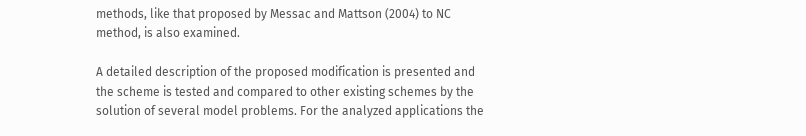methods, like that proposed by Messac and Mattson (2004) to NC method, is also examined.

A detailed description of the proposed modification is presented and the scheme is tested and compared to other existing schemes by the solution of several model problems. For the analyzed applications the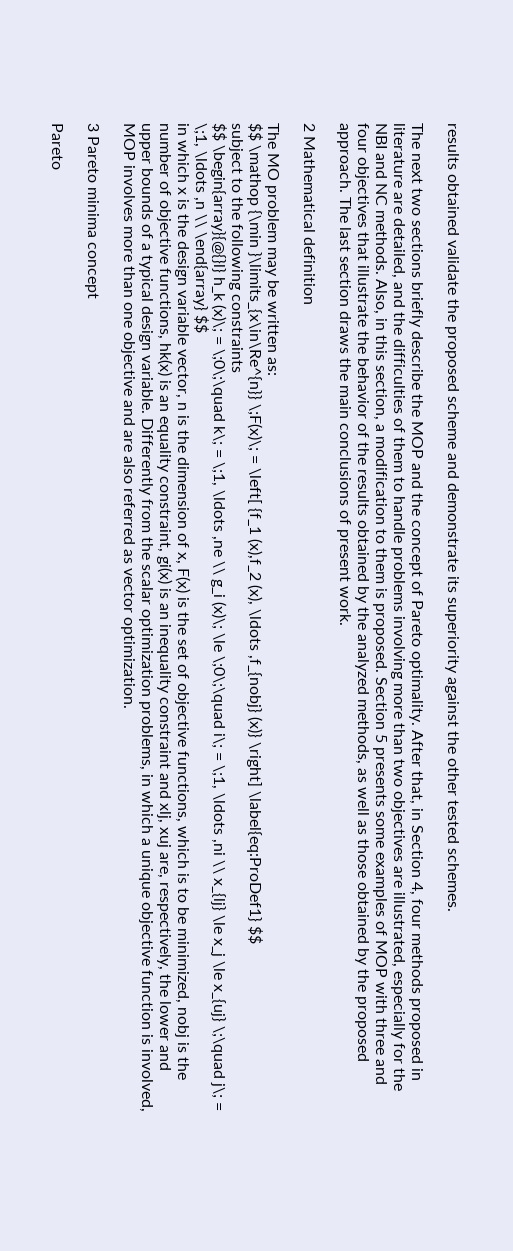results obtained validate the proposed scheme and demonstrate its superiority against the other tested schemes.

The next two sections briefly describe the MOP and the concept of Pareto optimality. After that, in Section 4, four methods proposed in literature are detailed, and the difficulties of them to handle problems involving more than two objectives are illustrated, especially for the NBI and NC methods. Also, in this section, a modification to them is proposed. Section 5 presents some examples of MOP with three and four objectives that illustrate the behavior of the results obtained by the analyzed methods, as well as those obtained by the proposed approach. The last section draws the main conclusions of present work.

2 Mathematical definition

The MO problem may be written as:
$$ \mathop {\min }\limits_{x\in\Re^{n}} \;F(x)\; = \left[ {f_1 (x),f_2 (x), \ldots ,f_{nobj} (x)} \right] \label{eq:ProDef1} $$
subject to the following constraints
$$ \begin{array}{@{}l} h_k (x)\; = \;0\;\quad k\; = \;1, \ldots ,ne \\ g_i (x)\; \le \;0\;\quad i\; = \;1, \ldots ,ni \\ x_{lj} \le x_j \le x_{uj} \;\quad j\; = \;1, \ldots ,n \\ \end{array} $$
in which x is the design variable vector, n is the dimension of x, F(x) is the set of objective functions, which is to be minimized, nobj is the number of objective functions, hk(x) is an equality constraint, gi(x) is an inequality constraint and xlj, xuj are, respectively, the lower and upper bounds of a typical design variable. Differently from the scalar optimization problems, in which a unique objective function is involved, MOP involves more than one objective and are also referred as vector optimization.

3 Pareto minima concept

Pareto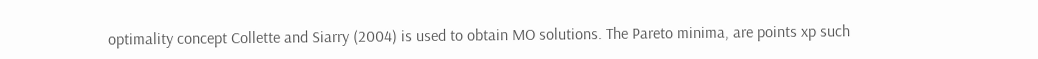optimality concept Collette and Siarry (2004) is used to obtain MO solutions. The Pareto minima, are points xp such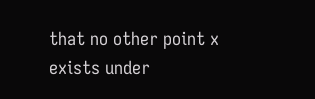that no other point x exists under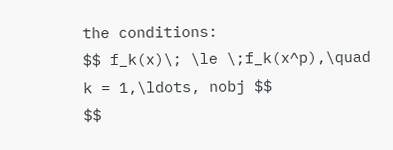the conditions:
$$ f_k(x)\; \le \;f_k(x^p),\quad k = 1,\ldots, nobj $$
$$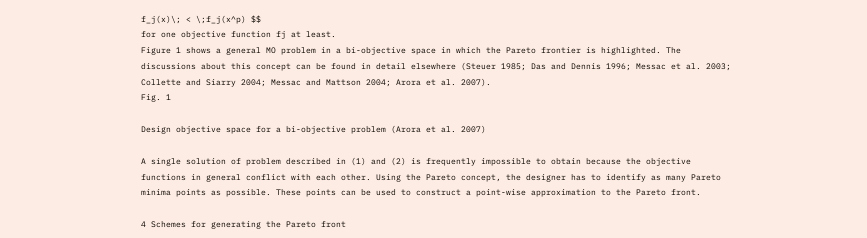f_j(x)\; < \;f_j(x^p) $$
for one objective function fj at least.
Figure 1 shows a general MO problem in a bi-objective space in which the Pareto frontier is highlighted. The discussions about this concept can be found in detail elsewhere (Steuer 1985; Das and Dennis 1996; Messac et al. 2003; Collette and Siarry 2004; Messac and Mattson 2004; Arora et al. 2007).
Fig. 1

Design objective space for a bi-objective problem (Arora et al. 2007)

A single solution of problem described in (1) and (2) is frequently impossible to obtain because the objective functions in general conflict with each other. Using the Pareto concept, the designer has to identify as many Pareto minima points as possible. These points can be used to construct a point-wise approximation to the Pareto front.

4 Schemes for generating the Pareto front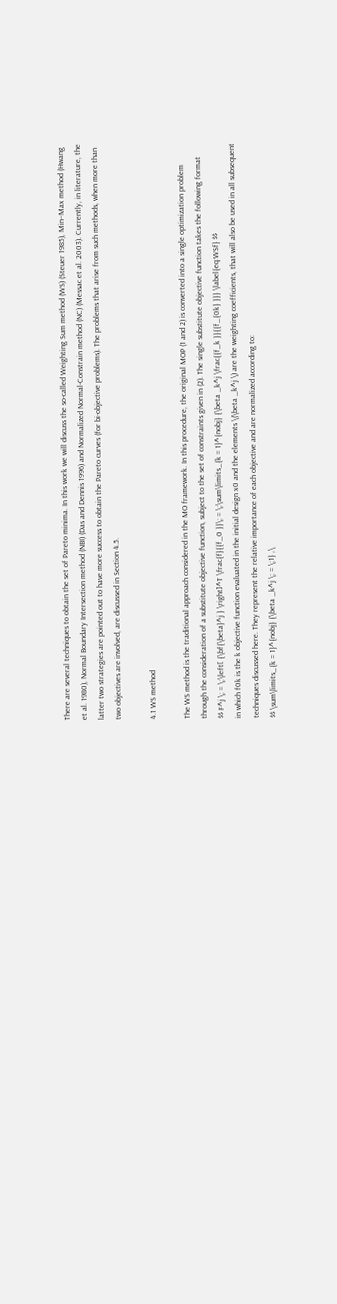There are several techniques to obtain the set of Pareto minima. In this work we will discuss the so-called Weighting Sum method (WS) (Steuer 1985), Min–Max method (Hwang et al. 1980), Normal Boundary Intersection method (NBI) (Das and Dennis 1996) and Normalized Normal-Constrain method (NC) (Messac et al. 2003). Currently, in literature, the latter two strategies are pointed out to have more success to obtain the Pareto curves (for bi-objective problems). The problems that arise from such methods, when more than two objectives are involved, are discussed in Section 4.5.

4.1 WS method

The WS method is the traditional approach considered in the MO framework. In this procedure, the original MOP (1 and 2) is converted into a single optimization problem through the consideration of a substitute objective function, subject to the set of constraints given in (2). The single substitute objective function takes the following format
$$ F^j \; = \;\left[ {\bf{\beta}^j } \right]^T \frac{f}{{f_0 }}\; = \;\sum\limits_{k = 1}^{nobj} {\beta _k^j \frac{{f_k }}{{f_{0k} }}} \label{eq:WSf} $$
in which f0k is the k objective function evaluated in the initial design x0 and the elements \(\beta _k^j \) are the weighting coefficients, that will also be used in all subsequent techniques discussed here. They represent the relative importance of each objective and are normalized according to:
$$ \sum\limits_{k = 1}^{nobj} {\beta _k^j \; = \;1} ,\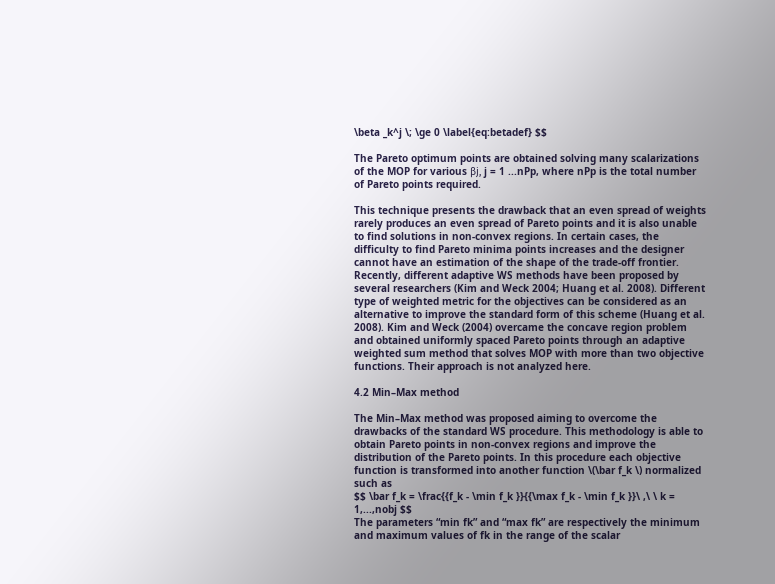\beta _k^j \; \ge 0 \label{eq:betadef} $$

The Pareto optimum points are obtained solving many scalarizations of the MOP for various βj, j = 1 ...nPp, where nPp is the total number of Pareto points required.

This technique presents the drawback that an even spread of weights rarely produces an even spread of Pareto points and it is also unable to find solutions in non-convex regions. In certain cases, the difficulty to find Pareto minima points increases and the designer cannot have an estimation of the shape of the trade-off frontier. Recently, different adaptive WS methods have been proposed by several researchers (Kim and Weck 2004; Huang et al. 2008). Different type of weighted metric for the objectives can be considered as an alternative to improve the standard form of this scheme (Huang et al. 2008). Kim and Weck (2004) overcame the concave region problem and obtained uniformly spaced Pareto points through an adaptive weighted sum method that solves MOP with more than two objective functions. Their approach is not analyzed here.

4.2 Min–Max method

The Min–Max method was proposed aiming to overcome the drawbacks of the standard WS procedure. This methodology is able to obtain Pareto points in non-convex regions and improve the distribution of the Pareto points. In this procedure each objective function is transformed into another function \(\bar f_k \) normalized such as
$$ \bar f_k = \frac{{f_k - \min f_k }}{{\max f_k - \min f_k }}\ ,\ \ k = 1,...,nobj $$
The parameters “min fk” and “max fk” are respectively the minimum and maximum values of fk in the range of the scalar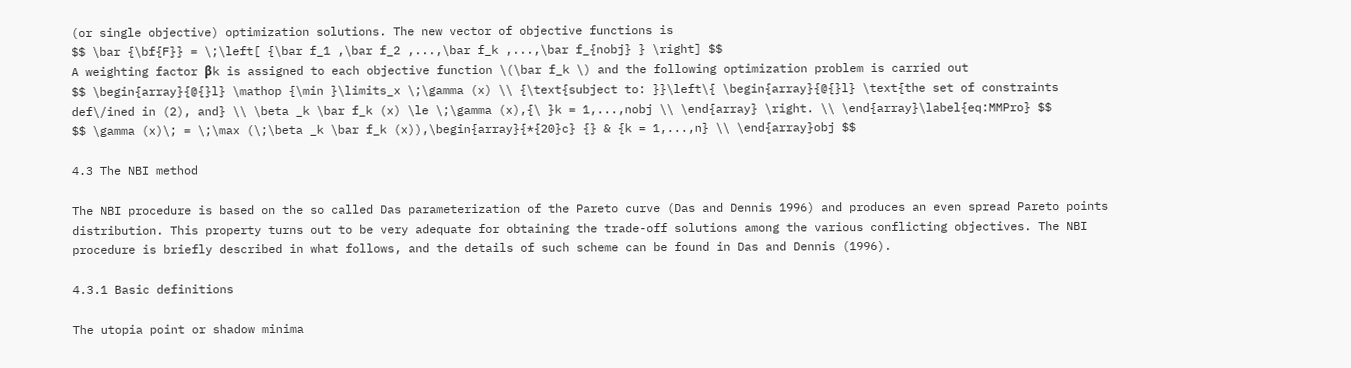(or single objective) optimization solutions. The new vector of objective functions is
$$ \bar {\bf{F}} = \;\left[ {\bar f_1 ,\bar f_2 ,...,\bar f_k ,...,\bar f_{nobj} } \right] $$
A weighting factor βk is assigned to each objective function \(\bar f_k \) and the following optimization problem is carried out
$$ \begin{array}{@{}l} \mathop {\min }\limits_x \;\gamma (x) \\ {\text{subject to: }}\left\{ \begin{array}{@{}l} \text{the set of constraints def\/ined in (2), and} \\ \beta _k \bar f_k (x) \le \;\gamma (x),{\ }k = 1,...,nobj \\ \end{array} \right. \\ \end{array}\label{eq:MMPro} $$
$$ \gamma (x)\; = \;\max (\;\beta _k \bar f_k (x)),\begin{array}{*{20}c} {} & {k = 1,...,n} \\ \end{array}obj $$

4.3 The NBI method

The NBI procedure is based on the so called Das parameterization of the Pareto curve (Das and Dennis 1996) and produces an even spread Pareto points distribution. This property turns out to be very adequate for obtaining the trade-off solutions among the various conflicting objectives. The NBI procedure is briefly described in what follows, and the details of such scheme can be found in Das and Dennis (1996).

4.3.1 Basic definitions

The utopia point or shadow minima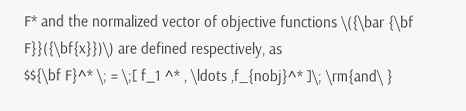F* and the normalized vector of objective functions \({\bar {\bf F}}({\bf{x}})\) are defined respectively, as
$${\bf F}^* \; = \;[ f_1 ^* , \ldots ,f_{nobj}^* ]\; \rm{and\ }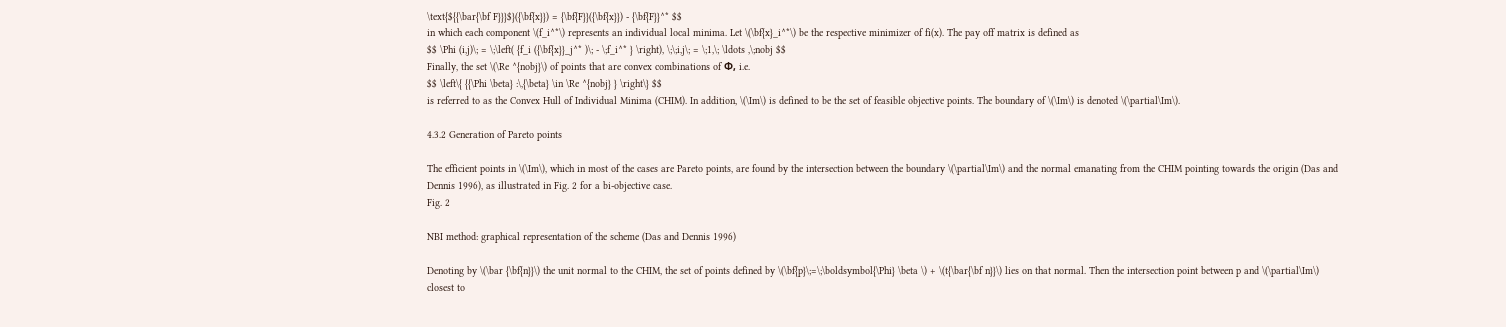\text{${{\bar{\bf F}}}$}({\bf{x}}) = {\bf{F}}({\bf{x}}) - {\bf{F}}^* $$
in which each component \(f_i^*\) represents an individual local minima. Let \(\bf{x}_i^*\) be the respective minimizer of fi(x). The pay off matrix is defined as
$$ \Phi (i,j)\; = \;\left( {f_i ({\bf{x}}_j^* )\; - \;f_i^* } \right), \;\;i,j\; = \;1,\; \ldots ,\;nobj $$
Finally, the set \(\Re ^{nobj}\) of points that are convex combinations of Φ, i.e.
$$ \left\{ {{\Phi \beta} :\,{\beta} \in \Re ^{nobj} } \right\} $$
is referred to as the Convex Hull of Individual Minima (CHIM). In addition, \(\Im\) is defined to be the set of feasible objective points. The boundary of \(\Im\) is denoted \(\partial\Im\).

4.3.2 Generation of Pareto points

The efficient points in \(\Im\), which in most of the cases are Pareto points, are found by the intersection between the boundary \(\partial\Im\) and the normal emanating from the CHIM pointing towards the origin (Das and Dennis 1996), as illustrated in Fig. 2 for a bi-objective case.
Fig. 2

NBI method: graphical representation of the scheme (Das and Dennis 1996)

Denoting by \(\bar {\bf{n}}\) the unit normal to the CHIM, the set of points defined by \(\bf{p}\;=\;\boldsymbol{\Phi} \beta \) + \(t{\bar{\bf n}}\) lies on that normal. Then the intersection point between p and \(\partial\Im\) closest to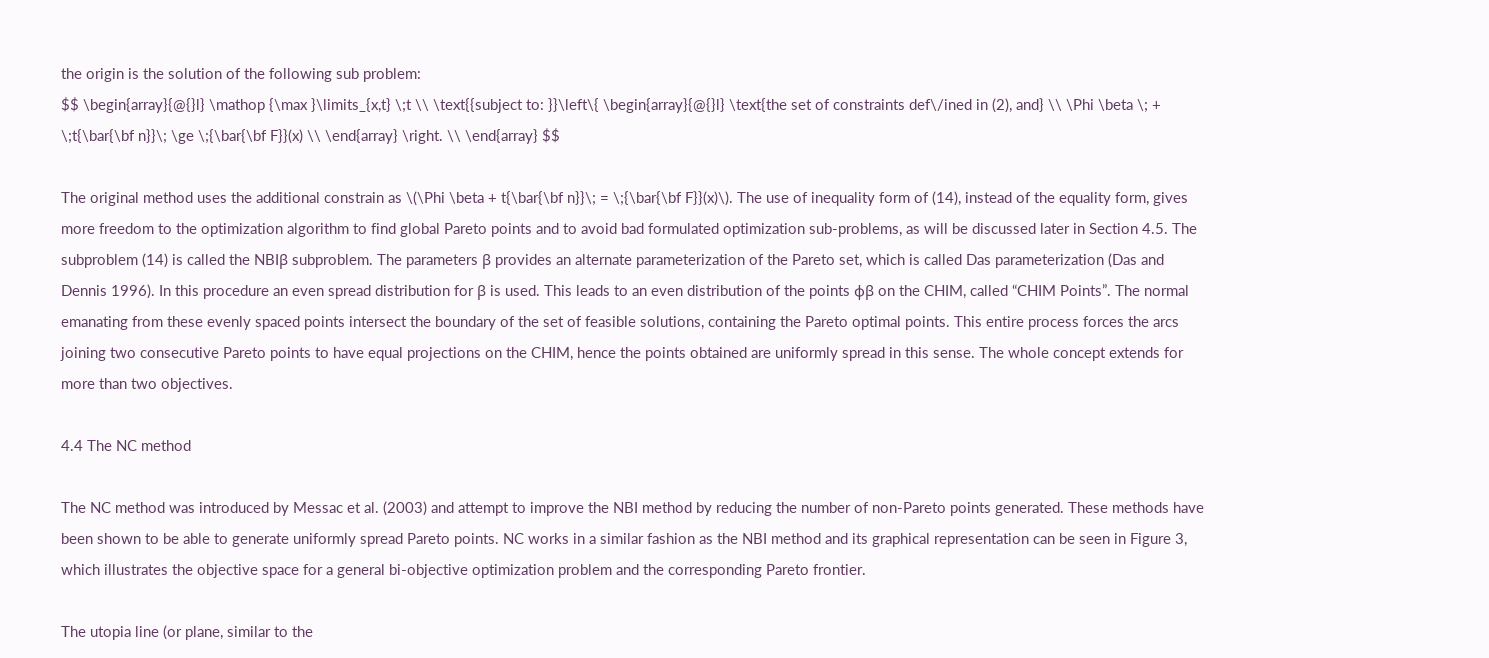the origin is the solution of the following sub problem:
$$ \begin{array}{@{}l} \mathop {\max }\limits_{x,t} \;t \\ \text{{subject to: }}\left\{ \begin{array}{@{}l} \text{the set of constraints def\/ined in (2), and} \\ \Phi \beta \; + \;t{\bar{\bf n}}\; \ge \;{\bar{\bf F}}(x) \\ \end{array} \right. \\ \end{array} $$

The original method uses the additional constrain as \(\Phi \beta + t{\bar{\bf n}}\; = \;{\bar{\bf F}}(x)\). The use of inequality form of (14), instead of the equality form, gives more freedom to the optimization algorithm to find global Pareto points and to avoid bad formulated optimization sub-problems, as will be discussed later in Section 4.5. The subproblem (14) is called the NBIβ subproblem. The parameters β provides an alternate parameterization of the Pareto set, which is called Das parameterization (Das and Dennis 1996). In this procedure an even spread distribution for β is used. This leads to an even distribution of the points ϕβ on the CHIM, called “CHIM Points”. The normal emanating from these evenly spaced points intersect the boundary of the set of feasible solutions, containing the Pareto optimal points. This entire process forces the arcs joining two consecutive Pareto points to have equal projections on the CHIM, hence the points obtained are uniformly spread in this sense. The whole concept extends for more than two objectives.

4.4 The NC method

The NC method was introduced by Messac et al. (2003) and attempt to improve the NBI method by reducing the number of non-Pareto points generated. These methods have been shown to be able to generate uniformly spread Pareto points. NC works in a similar fashion as the NBI method and its graphical representation can be seen in Figure 3, which illustrates the objective space for a general bi-objective optimization problem and the corresponding Pareto frontier.

The utopia line (or plane, similar to the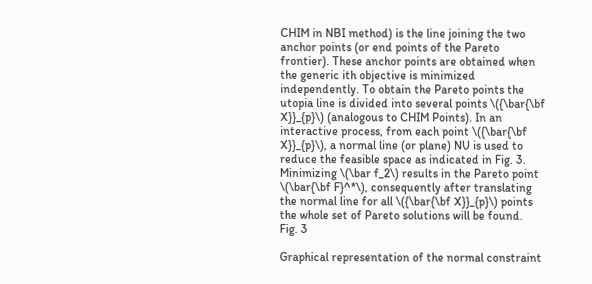CHIM in NBI method) is the line joining the two anchor points (or end points of the Pareto frontier). These anchor points are obtained when the generic ith objective is minimized independently. To obtain the Pareto points the utopia line is divided into several points \({\bar{\bf X}}_{p}\) (analogous to CHIM Points). In an interactive process, from each point \({\bar{\bf X}}_{p}\), a normal line (or plane) NU is used to reduce the feasible space as indicated in Fig. 3. Minimizing \(\bar f_2\) results in the Pareto point \(\bar{\bf F}^*\), consequently after translating the normal line for all \({\bar{\bf X}}_{p}\) points the whole set of Pareto solutions will be found.
Fig. 3

Graphical representation of the normal constraint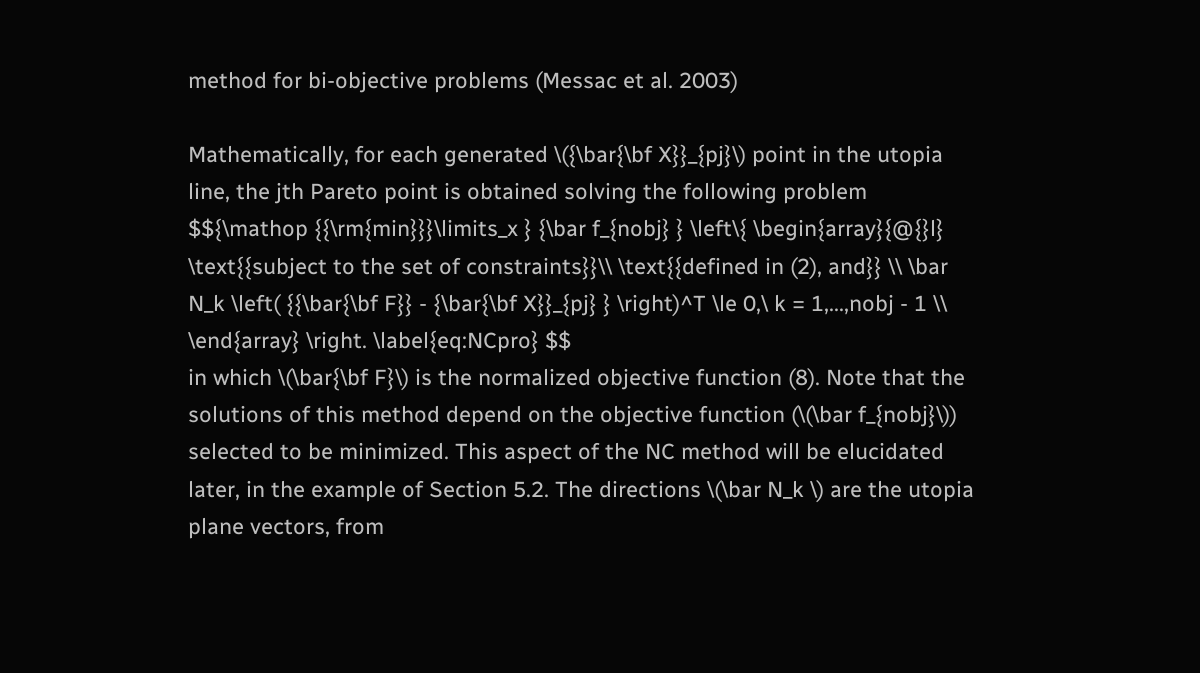method for bi-objective problems (Messac et al. 2003)

Mathematically, for each generated \({\bar{\bf X}}_{pj}\) point in the utopia line, the jth Pareto point is obtained solving the following problem
$${\mathop {{\rm{min}}}\limits_x } {\bar f_{nobj} } \left\{ \begin{array}{@{}l} \text{{subject to the set of constraints}}\\ \text{{defined in (2), and}} \\ \bar N_k \left( {{\bar{\bf F}} - {\bar{\bf X}}_{pj} } \right)^T \le 0,\ k = 1,...,nobj - 1 \\ \end{array} \right. \label{eq:NCpro} $$
in which \(\bar{\bf F}\) is the normalized objective function (8). Note that the solutions of this method depend on the objective function (\(\bar f_{nobj}\)) selected to be minimized. This aspect of the NC method will be elucidated later, in the example of Section 5.2. The directions \(\bar N_k \) are the utopia plane vectors, from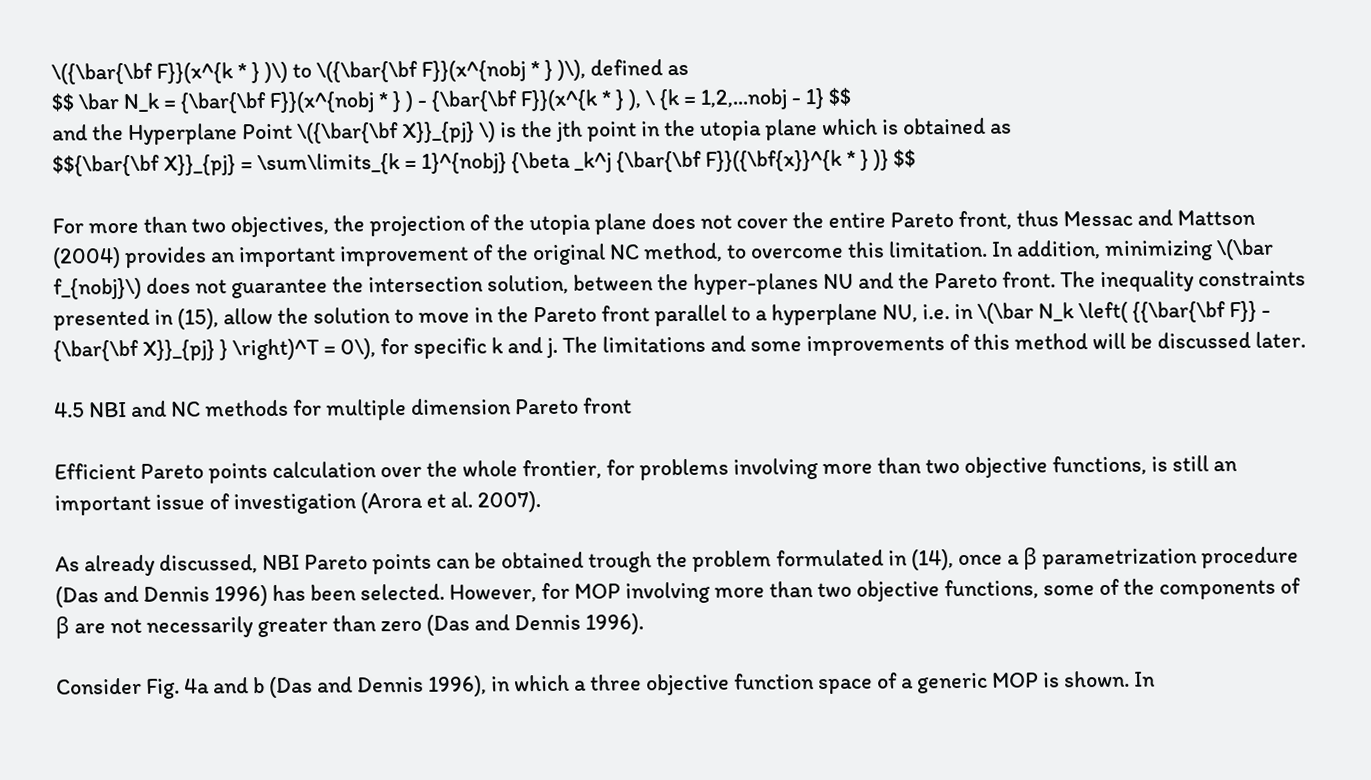\({\bar{\bf F}}(x^{k * } )\) to \({\bar{\bf F}}(x^{nobj * } )\), defined as
$$ \bar N_k = {\bar{\bf F}}(x^{nobj * } ) - {\bar{\bf F}}(x^{k * } ), \ {k = 1,2,...nobj - 1} $$
and the Hyperplane Point \({\bar{\bf X}}_{pj} \) is the jth point in the utopia plane which is obtained as
$${\bar{\bf X}}_{pj} = \sum\limits_{k = 1}^{nobj} {\beta _k^j {\bar{\bf F}}({\bf{x}}^{k * } )} $$

For more than two objectives, the projection of the utopia plane does not cover the entire Pareto front, thus Messac and Mattson (2004) provides an important improvement of the original NC method, to overcome this limitation. In addition, minimizing \(\bar f_{nobj}\) does not guarantee the intersection solution, between the hyper-planes NU and the Pareto front. The inequality constraints presented in (15), allow the solution to move in the Pareto front parallel to a hyperplane NU, i.e. in \(\bar N_k \left( {{\bar{\bf F}} - {\bar{\bf X}}_{pj} } \right)^T = 0\), for specific k and j. The limitations and some improvements of this method will be discussed later.

4.5 NBI and NC methods for multiple dimension Pareto front

Efficient Pareto points calculation over the whole frontier, for problems involving more than two objective functions, is still an important issue of investigation (Arora et al. 2007).

As already discussed, NBI Pareto points can be obtained trough the problem formulated in (14), once a β parametrization procedure (Das and Dennis 1996) has been selected. However, for MOP involving more than two objective functions, some of the components of β are not necessarily greater than zero (Das and Dennis 1996).

Consider Fig. 4a and b (Das and Dennis 1996), in which a three objective function space of a generic MOP is shown. In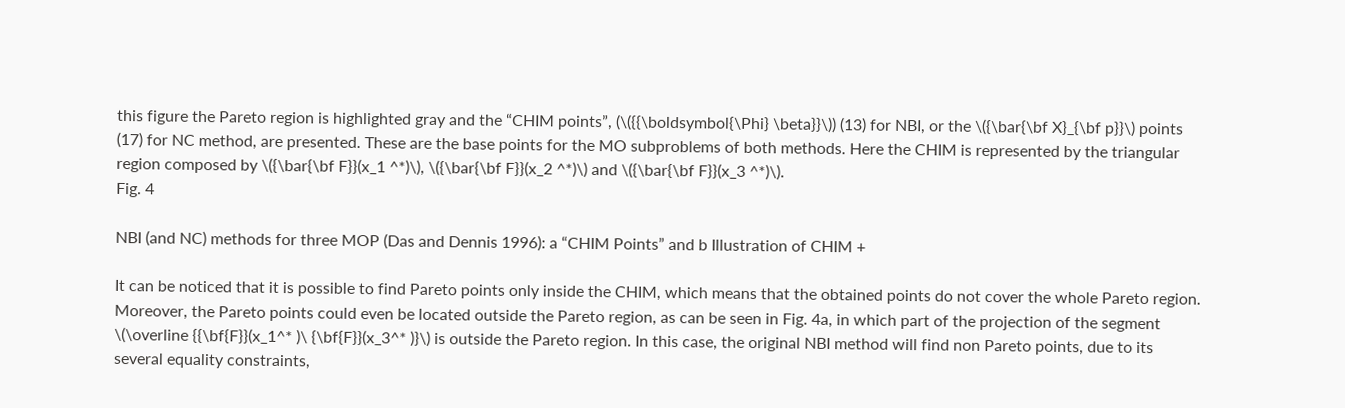this figure the Pareto region is highlighted gray and the “CHIM points”, (\({{\boldsymbol{\Phi} \beta}}\)) (13) for NBI, or the \({\bar{\bf X}_{\bf p}}\) points (17) for NC method, are presented. These are the base points for the MO subproblems of both methods. Here the CHIM is represented by the triangular region composed by \({\bar{\bf F}}(x_1 ^*)\), \({\bar{\bf F}}(x_2 ^*)\) and \({\bar{\bf F}}(x_3 ^*)\).
Fig. 4

NBI (and NC) methods for three MOP (Das and Dennis 1996): a “CHIM Points” and b Illustration of CHIM +

It can be noticed that it is possible to find Pareto points only inside the CHIM, which means that the obtained points do not cover the whole Pareto region. Moreover, the Pareto points could even be located outside the Pareto region, as can be seen in Fig. 4a, in which part of the projection of the segment \(\overline {{\bf{F}}(x_1^* )\ {\bf{F}}(x_3^* )}\) is outside the Pareto region. In this case, the original NBI method will find non Pareto points, due to its several equality constraints,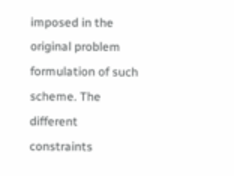imposed in the original problem formulation of such scheme. The different constraints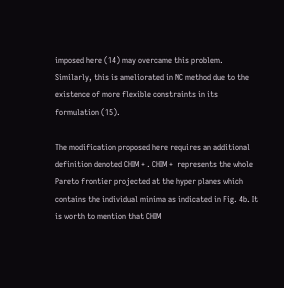imposed here (14) may overcame this problem. Similarly, this is ameliorated in NC method due to the existence of more flexible constraints in its formulation (15).

The modification proposed here requires an additional definition denoted CHIM + . CHIM +  represents the whole Pareto frontier projected at the hyper planes which contains the individual minima as indicated in Fig. 4b. It is worth to mention that CHIM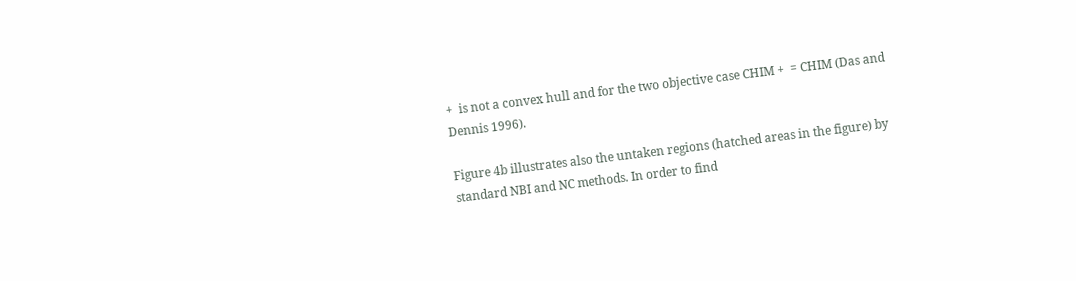+  is not a convex hull and for the two objective case CHIM +  = CHIM (Das and Dennis 1996).

Figure 4b illustrates also the untaken regions (hatched areas in the figure) by standard NBI and NC methods. In order to find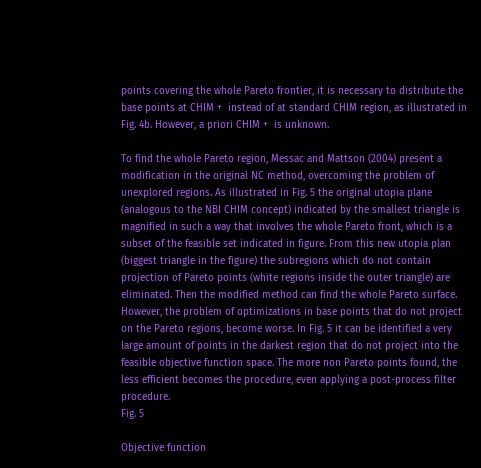points covering the whole Pareto frontier, it is necessary to distribute the base points at CHIM +  instead of at standard CHIM region, as illustrated in Fig. 4b. However, a priori CHIM +  is unknown.

To find the whole Pareto region, Messac and Mattson (2004) present a modification in the original NC method, overcoming the problem of unexplored regions. As illustrated in Fig. 5 the original utopia plane (analogous to the NBI CHIM concept) indicated by the smallest triangle is magnified in such a way that involves the whole Pareto front, which is a subset of the feasible set indicated in figure. From this new utopia plan (biggest triangle in the figure) the subregions which do not contain projection of Pareto points (white regions inside the outer triangle) are eliminated. Then the modified method can find the whole Pareto surface. However, the problem of optimizations in base points that do not project on the Pareto regions, become worse. In Fig. 5 it can be identified a very large amount of points in the darkest region that do not project into the feasible objective function space. The more non Pareto points found, the less efficient becomes the procedure, even applying a post-process filter procedure.
Fig. 5

Objective function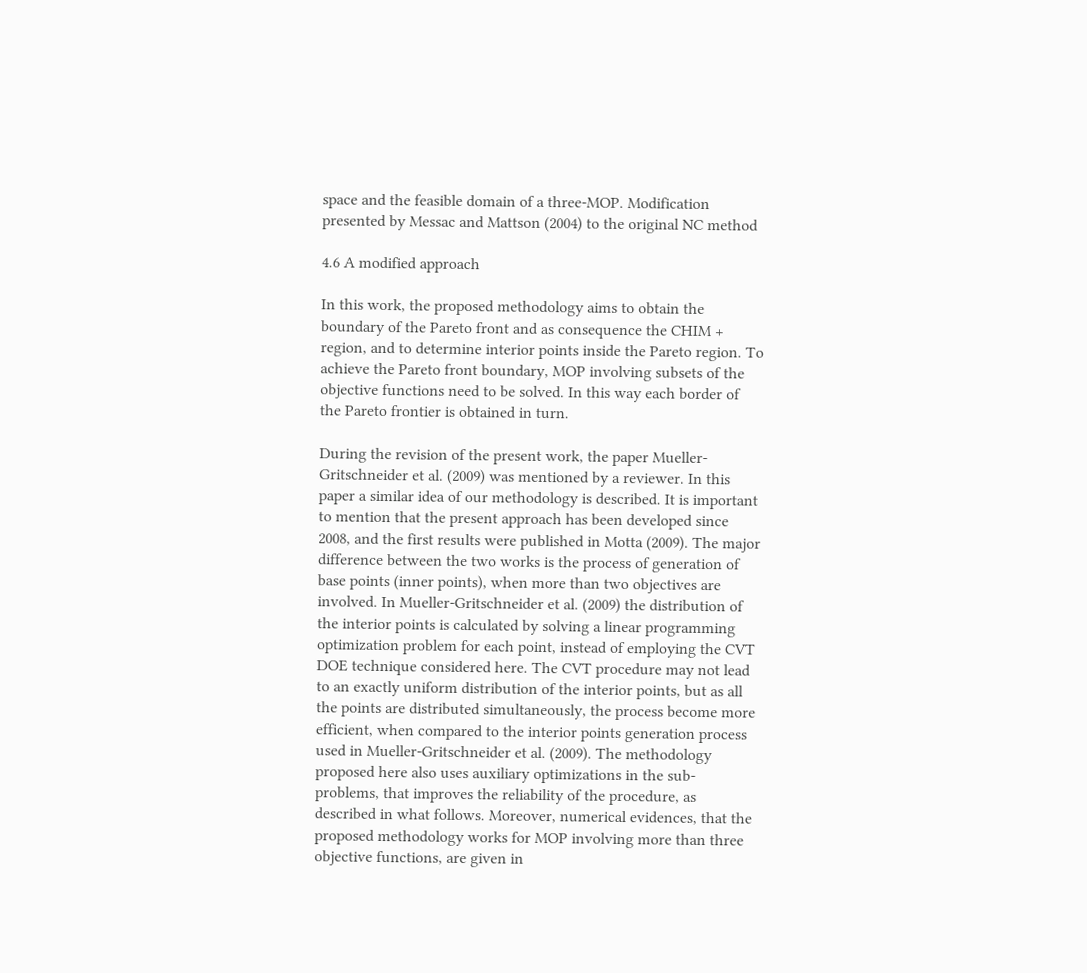space and the feasible domain of a three-MOP. Modification presented by Messac and Mattson (2004) to the original NC method

4.6 A modified approach

In this work, the proposed methodology aims to obtain the boundary of the Pareto front and as consequence the CHIM +  region, and to determine interior points inside the Pareto region. To achieve the Pareto front boundary, MOP involving subsets of the objective functions need to be solved. In this way each border of the Pareto frontier is obtained in turn.

During the revision of the present work, the paper Mueller-Gritschneider et al. (2009) was mentioned by a reviewer. In this paper a similar idea of our methodology is described. It is important to mention that the present approach has been developed since 2008, and the first results were published in Motta (2009). The major difference between the two works is the process of generation of base points (inner points), when more than two objectives are involved. In Mueller-Gritschneider et al. (2009) the distribution of the interior points is calculated by solving a linear programming optimization problem for each point, instead of employing the CVT DOE technique considered here. The CVT procedure may not lead to an exactly uniform distribution of the interior points, but as all the points are distributed simultaneously, the process become more efficient, when compared to the interior points generation process used in Mueller-Gritschneider et al. (2009). The methodology proposed here also uses auxiliary optimizations in the sub-problems, that improves the reliability of the procedure, as described in what follows. Moreover, numerical evidences, that the proposed methodology works for MOP involving more than three objective functions, are given in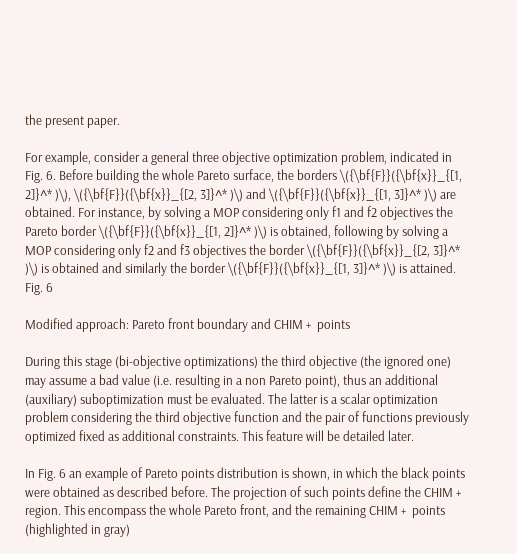the present paper.

For example, consider a general three objective optimization problem, indicated in Fig. 6. Before building the whole Pareto surface, the borders \({\bf{F}}({\bf{x}}_{[1, 2]}^* )\), \({\bf{F}}({\bf{x}}_{[2, 3]}^* )\) and \({\bf{F}}({\bf{x}}_{[1, 3]}^* )\) are obtained. For instance, by solving a MOP considering only f1 and f2 objectives the Pareto border \({\bf{F}}({\bf{x}}_{[1, 2]}^* )\) is obtained, following by solving a MOP considering only f2 and f3 objectives the border \({\bf{F}}({\bf{x}}_{[2, 3]}^* )\) is obtained and similarly the border \({\bf{F}}({\bf{x}}_{[1, 3]}^* )\) is attained.
Fig. 6

Modified approach: Pareto front boundary and CHIM +  points

During this stage (bi-objective optimizations) the third objective (the ignored one) may assume a bad value (i.e. resulting in a non Pareto point), thus an additional (auxiliary) suboptimization must be evaluated. The latter is a scalar optimization problem considering the third objective function and the pair of functions previously optimized fixed as additional constraints. This feature will be detailed later.

In Fig. 6 an example of Pareto points distribution is shown, in which the black points were obtained as described before. The projection of such points define the CHIM +  region. This encompass the whole Pareto front, and the remaining CHIM +  points (highlighted in gray)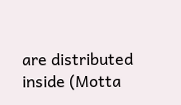are distributed inside (Motta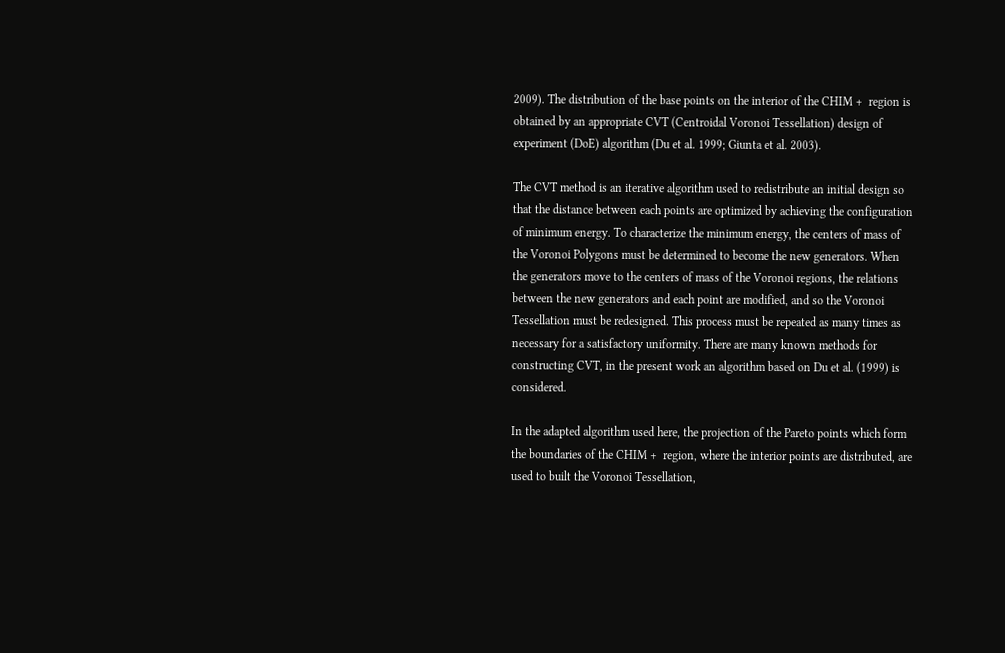2009). The distribution of the base points on the interior of the CHIM +  region is obtained by an appropriate CVT (Centroidal Voronoi Tessellation) design of experiment (DoE) algorithm (Du et al. 1999; Giunta et al. 2003).

The CVT method is an iterative algorithm used to redistribute an initial design so that the distance between each points are optimized by achieving the configuration of minimum energy. To characterize the minimum energy, the centers of mass of the Voronoi Polygons must be determined to become the new generators. When the generators move to the centers of mass of the Voronoi regions, the relations between the new generators and each point are modified, and so the Voronoi Tessellation must be redesigned. This process must be repeated as many times as necessary for a satisfactory uniformity. There are many known methods for constructing CVT, in the present work an algorithm based on Du et al. (1999) is considered.

In the adapted algorithm used here, the projection of the Pareto points which form the boundaries of the CHIM +  region, where the interior points are distributed, are used to built the Voronoi Tessellation,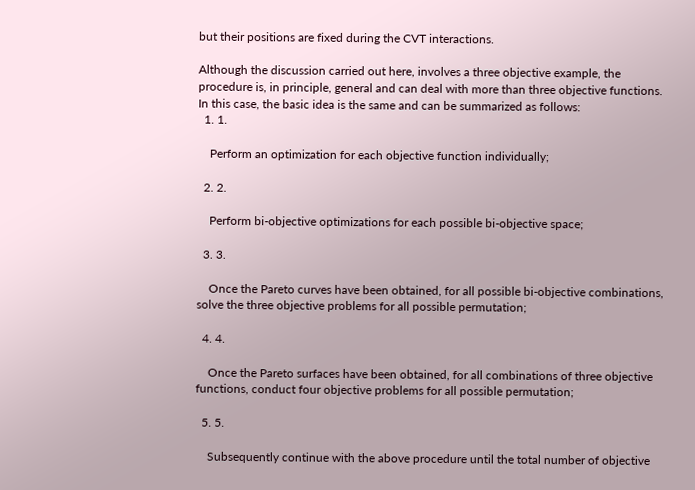but their positions are fixed during the CVT interactions.

Although the discussion carried out here, involves a three objective example, the procedure is, in principle, general and can deal with more than three objective functions. In this case, the basic idea is the same and can be summarized as follows:
  1. 1.

    Perform an optimization for each objective function individually;

  2. 2.

    Perform bi-objective optimizations for each possible bi-objective space;

  3. 3.

    Once the Pareto curves have been obtained, for all possible bi-objective combinations, solve the three objective problems for all possible permutation;

  4. 4.

    Once the Pareto surfaces have been obtained, for all combinations of three objective functions, conduct four objective problems for all possible permutation;

  5. 5.

    Subsequently continue with the above procedure until the total number of objective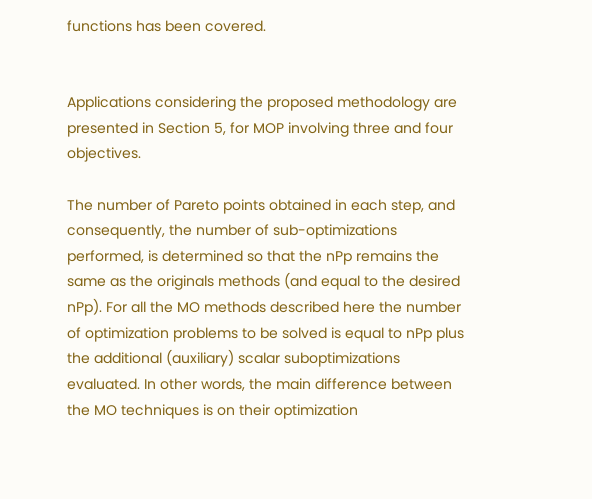functions has been covered.


Applications considering the proposed methodology are presented in Section 5, for MOP involving three and four objectives.

The number of Pareto points obtained in each step, and consequently, the number of sub-optimizations performed, is determined so that the nPp remains the same as the originals methods (and equal to the desired nPp). For all the MO methods described here the number of optimization problems to be solved is equal to nPp plus the additional (auxiliary) scalar suboptimizations evaluated. In other words, the main difference between the MO techniques is on their optimization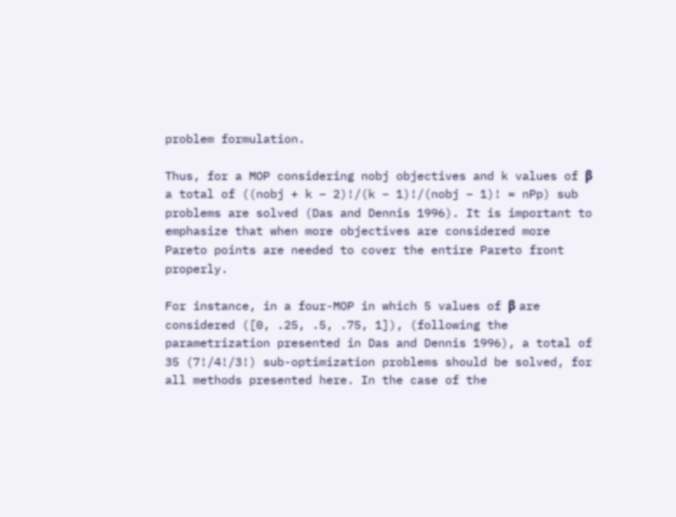problem formulation.

Thus, for a MOP considering nobj objectives and k values of β a total of ((nobj + k − 2)!/(k − 1)!/(nobj − 1)! = nPp) sub problems are solved (Das and Dennis 1996). It is important to emphasize that when more objectives are considered more Pareto points are needed to cover the entire Pareto front properly.

For instance, in a four-MOP in which 5 values of β are considered ([0, .25, .5, .75, 1]), (following the parametrization presented in Das and Dennis 1996), a total of 35 (7!/4!/3!) sub-optimization problems should be solved, for all methods presented here. In the case of the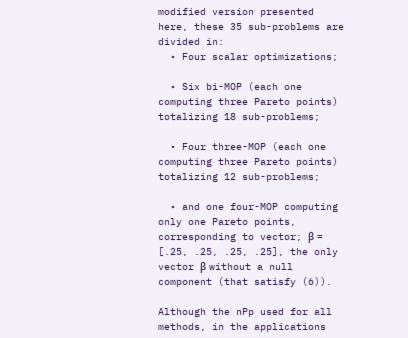modified version presented here, these 35 sub-problems are divided in:
  • Four scalar optimizations;

  • Six bi-MOP (each one computing three Pareto points) totalizing 18 sub-problems;

  • Four three-MOP (each one computing three Pareto points) totalizing 12 sub-problems;

  • and one four-MOP computing only one Pareto points, corresponding to vector; β = [.25, .25, .25, .25], the only vector β without a null component (that satisfy (6)).

Although the nPp used for all methods, in the applications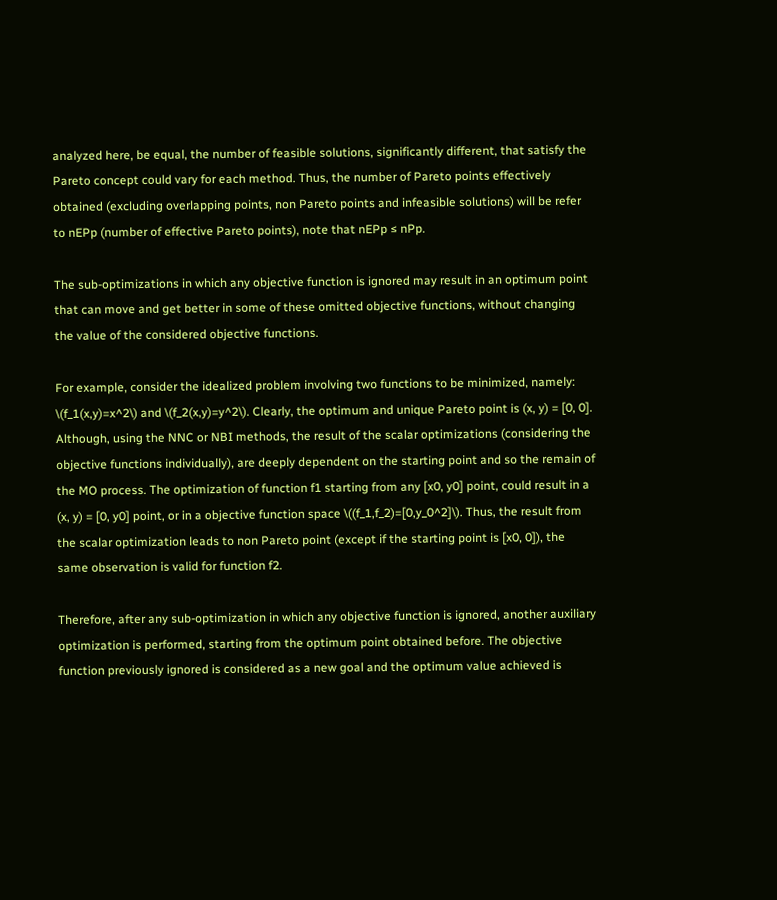analyzed here, be equal, the number of feasible solutions, significantly different, that satisfy the Pareto concept could vary for each method. Thus, the number of Pareto points effectively obtained (excluding overlapping points, non Pareto points and infeasible solutions) will be refer to nEPp (number of effective Pareto points), note that nEPp ≤ nPp.

The sub-optimizations in which any objective function is ignored may result in an optimum point that can move and get better in some of these omitted objective functions, without changing the value of the considered objective functions.

For example, consider the idealized problem involving two functions to be minimized, namely: \(f_1(x,y)=x^2\) and \(f_2(x,y)=y^2\). Clearly, the optimum and unique Pareto point is (x, y) = [0, 0]. Although, using the NNC or NBI methods, the result of the scalar optimizations (considering the objective functions individually), are deeply dependent on the starting point and so the remain of the MO process. The optimization of function f1 starting from any [x0, y0] point, could result in a (x, y) = [0, y0] point, or in a objective function space \((f_1,f_2)=[0,y_0^2]\). Thus, the result from the scalar optimization leads to non Pareto point (except if the starting point is [x0, 0]), the same observation is valid for function f2.

Therefore, after any sub-optimization in which any objective function is ignored, another auxiliary optimization is performed, starting from the optimum point obtained before. The objective function previously ignored is considered as a new goal and the optimum value achieved is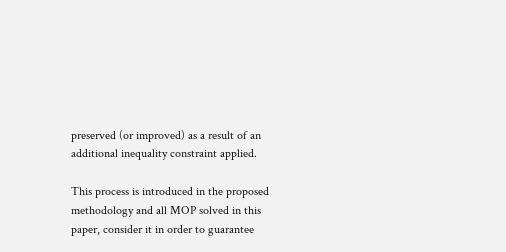preserved (or improved) as a result of an additional inequality constraint applied.

This process is introduced in the proposed methodology and all MOP solved in this paper, consider it in order to guarantee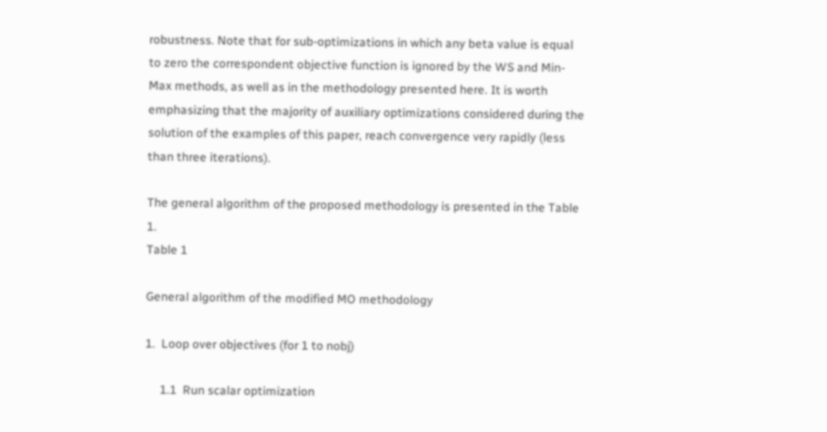robustness. Note that for sub-optimizations in which any beta value is equal to zero the correspondent objective function is ignored by the WS and Min-Max methods, as well as in the methodology presented here. It is worth emphasizing that the majority of auxiliary optimizations considered during the solution of the examples of this paper, reach convergence very rapidly (less than three iterations).

The general algorithm of the proposed methodology is presented in the Table 1.
Table 1

General algorithm of the modified MO methodology

1.  Loop over objectives (for 1 to nobj)

     1.1  Run scalar optimization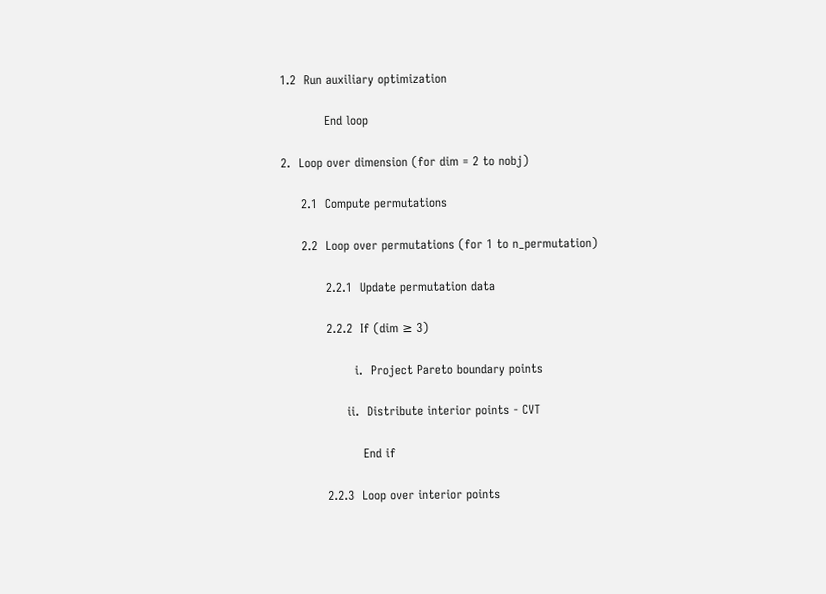1.2  Run auxiliary optimization

           End loop

2.  Loop over dimension (for dim = 2 to nobj)

     2.1  Compute permutations

     2.2  Loop over permutations (for 1 to n_permutation)

           2.2.1  Update permutation data

           2.2.2  If (dim ≥ 3)

                  i.  Project Pareto boundary points

                ii.  Distribute interior points - CVT

                    End if

           2.2.3  Loop over interior points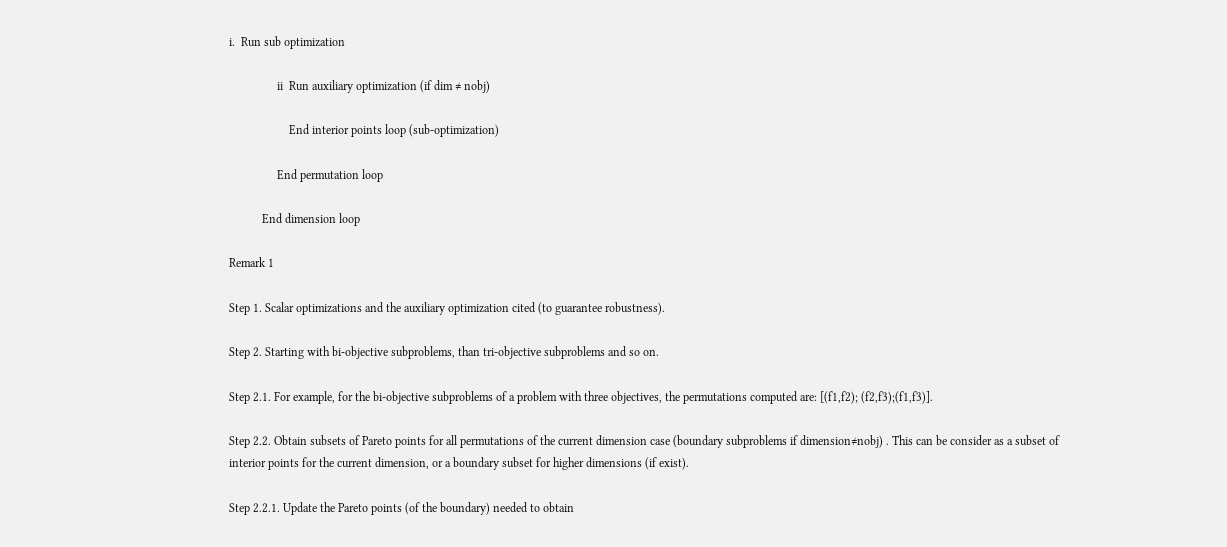i.  Run sub optimization

                ii  Run auxiliary optimization (if dim ≠ nobj)

                    End interior points loop (sub-optimization)

                End permutation loop

           End dimension loop

Remark 1

Step 1. Scalar optimizations and the auxiliary optimization cited (to guarantee robustness).

Step 2. Starting with bi-objective subproblems, than tri-objective subproblems and so on.

Step 2.1. For example, for the bi-objective subproblems of a problem with three objectives, the permutations computed are: [(f1,f2); (f2,f3);(f1,f3)].

Step 2.2. Obtain subsets of Pareto points for all permutations of the current dimension case (boundary subproblems if dimension≠nobj) . This can be consider as a subset of interior points for the current dimension, or a boundary subset for higher dimensions (if exist).

Step 2.2.1. Update the Pareto points (of the boundary) needed to obtain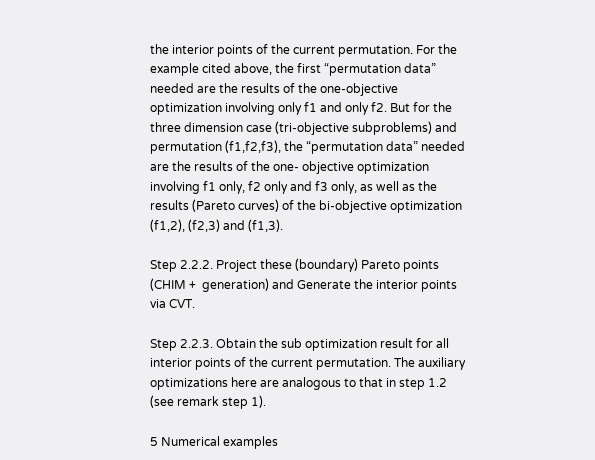the interior points of the current permutation. For the example cited above, the first “permutation data” needed are the results of the one-objective optimization involving only f1 and only f2. But for the three dimension case (tri-objective subproblems) and permutation (f1,f2,f3), the “permutation data” needed are the results of the one- objective optimization involving f1 only, f2 only and f3 only, as well as the results (Pareto curves) of the bi-objective optimization (f1,2), (f2,3) and (f1,3).

Step 2.2.2. Project these (boundary) Pareto points (CHIM +  generation) and Generate the interior points via CVT.

Step 2.2.3. Obtain the sub optimization result for all interior points of the current permutation. The auxiliary optimizations here are analogous to that in step 1.2 (see remark step 1).

5 Numerical examples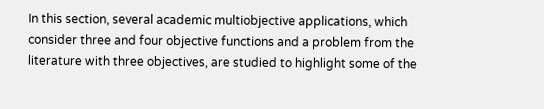In this section, several academic multiobjective applications, which consider three and four objective functions and a problem from the literature with three objectives, are studied to highlight some of the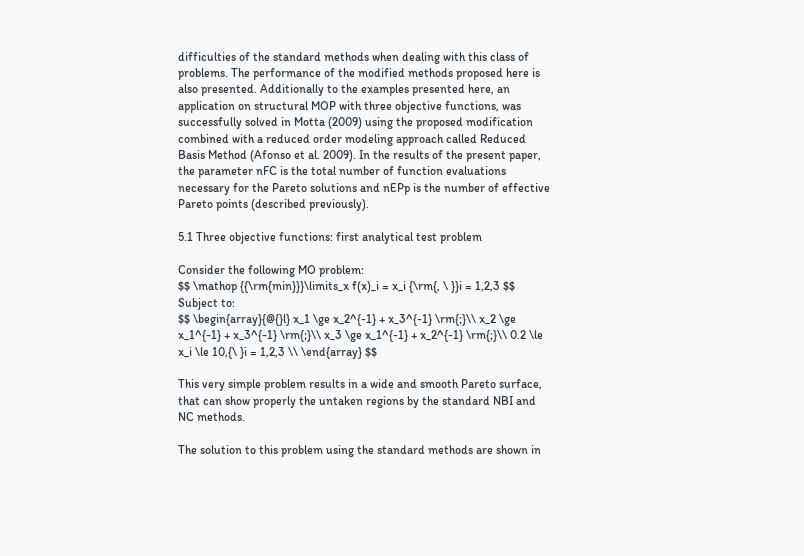difficulties of the standard methods when dealing with this class of problems. The performance of the modified methods proposed here is also presented. Additionally to the examples presented here, an application on structural MOP with three objective functions, was successfully solved in Motta (2009) using the proposed modification combined with a reduced order modeling approach called Reduced Basis Method (Afonso et al. 2009). In the results of the present paper, the parameter nFC is the total number of function evaluations necessary for the Pareto solutions and nEPp is the number of effective Pareto points (described previously).

5.1 Three objective functions: first analytical test problem

Consider the following MO problem:
$$ \mathop {{\rm{min}}}\limits_x f(x)_i = x_i {\rm{, \ }}i = 1,2,3 $$
Subject to:
$$ \begin{array}{@{}l} x_1 \ge x_2^{-1} + x_3^{-1} \rm{;}\\ x_2 \ge x_1^{-1} + x_3^{-1} \rm{;}\\ x_3 \ge x_1^{-1} + x_2^{-1} \rm{;}\\ 0.2 \le x_i \le 10,{\ }i = 1,2,3 \\ \end{array} $$

This very simple problem results in a wide and smooth Pareto surface, that can show properly the untaken regions by the standard NBI and NC methods.

The solution to this problem using the standard methods are shown in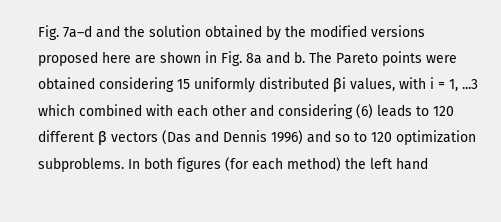Fig. 7a–d and the solution obtained by the modified versions proposed here are shown in Fig. 8a and b. The Pareto points were obtained considering 15 uniformly distributed βi values, with i = 1, ...3 which combined with each other and considering (6) leads to 120 different β vectors (Das and Dennis 1996) and so to 120 optimization subproblems. In both figures (for each method) the left hand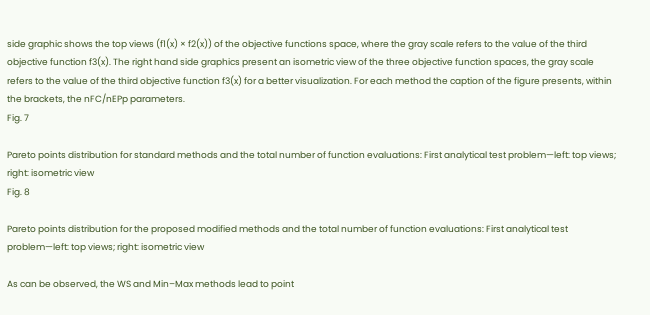side graphic shows the top views (f1(x) × f2(x)) of the objective functions space, where the gray scale refers to the value of the third objective function f3(x). The right hand side graphics present an isometric view of the three objective function spaces, the gray scale refers to the value of the third objective function f3(x) for a better visualization. For each method the caption of the figure presents, within the brackets, the nFC/nEPp parameters.
Fig. 7

Pareto points distribution for standard methods and the total number of function evaluations: First analytical test problem—left: top views; right: isometric view
Fig. 8

Pareto points distribution for the proposed modified methods and the total number of function evaluations: First analytical test problem—left: top views; right: isometric view

As can be observed, the WS and Min–Max methods lead to point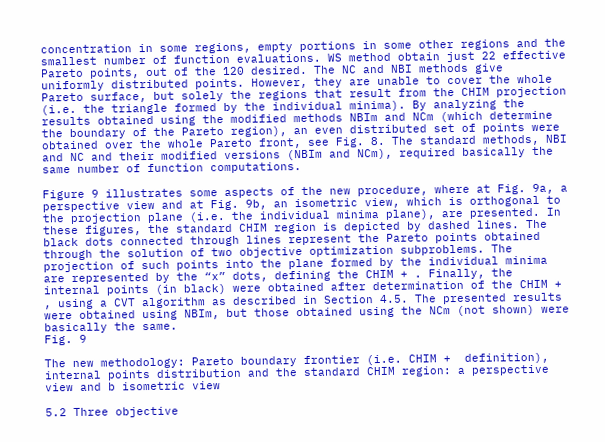concentration in some regions, empty portions in some other regions and the smallest number of function evaluations. WS method obtain just 22 effective Pareto points, out of the 120 desired. The NC and NBI methods give uniformly distributed points. However, they are unable to cover the whole Pareto surface, but solely the regions that result from the CHIM projection (i.e. the triangle formed by the individual minima). By analyzing the results obtained using the modified methods NBIm and NCm (which determine the boundary of the Pareto region), an even distributed set of points were obtained over the whole Pareto front, see Fig. 8. The standard methods, NBI and NC and their modified versions (NBIm and NCm), required basically the same number of function computations.

Figure 9 illustrates some aspects of the new procedure, where at Fig. 9a, a perspective view and at Fig. 9b, an isometric view, which is orthogonal to the projection plane (i.e. the individual minima plane), are presented. In these figures, the standard CHIM region is depicted by dashed lines. The black dots connected through lines represent the Pareto points obtained through the solution of two objective optimization subproblems. The projection of such points into the plane formed by the individual minima are represented by the “x” dots, defining the CHIM + . Finally, the internal points (in black) were obtained after determination of the CHIM + , using a CVT algorithm as described in Section 4.5. The presented results were obtained using NBIm, but those obtained using the NCm (not shown) were basically the same.
Fig. 9

The new methodology: Pareto boundary frontier (i.e. CHIM +  definition), internal points distribution and the standard CHIM region: a perspective view and b isometric view

5.2 Three objective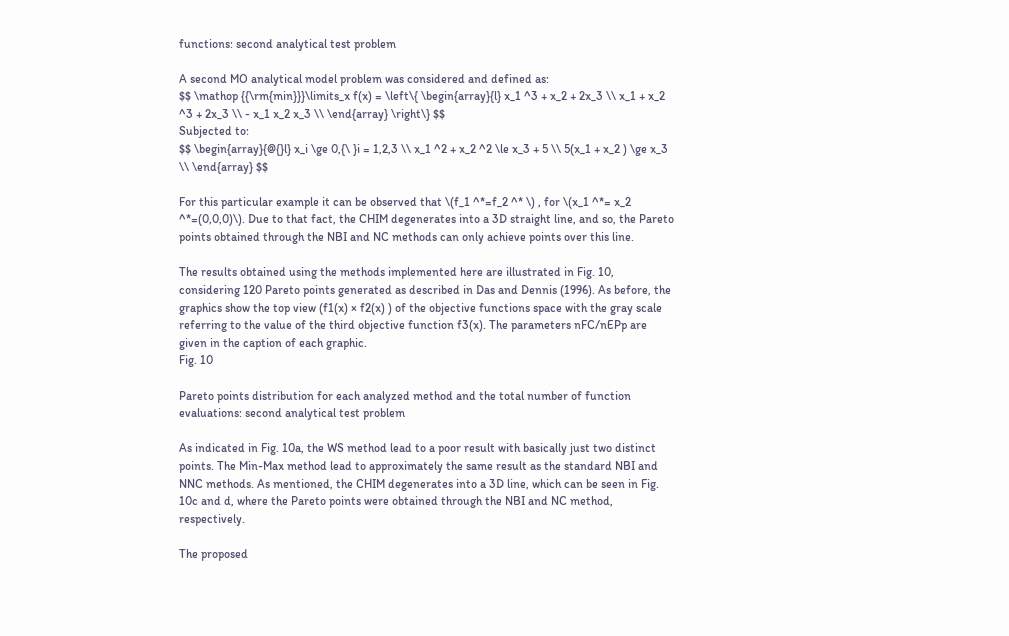functions: second analytical test problem

A second MO analytical model problem was considered and defined as:
$$ \mathop {{\rm{min}}}\limits_x f(x) = \left\{ \begin{array}{l} x_1 ^3 + x_2 + 2x_3 \\ x_1 + x_2 ^3 + 2x_3 \\ - x_1 x_2 x_3 \\ \end{array} \right\} $$
Subjected to:
$$ \begin{array}{@{}l} x_i \ge 0,{\ }i = 1,2,3 \\ x_1 ^2 + x_2 ^2 \le x_3 + 5 \\ 5(x_1 + x_2 ) \ge x_3 \\ \end{array} $$

For this particular example it can be observed that \(f_1 ^*=f_2 ^* \) , for \(x_1 ^*= x_2 ^*=(0,0,0)\). Due to that fact, the CHIM degenerates into a 3D straight line, and so, the Pareto points obtained through the NBI and NC methods can only achieve points over this line.

The results obtained using the methods implemented here are illustrated in Fig. 10, considering 120 Pareto points generated as described in Das and Dennis (1996). As before, the graphics show the top view (f1(x) × f2(x) ) of the objective functions space with the gray scale referring to the value of the third objective function f3(x). The parameters nFC/nEPp are given in the caption of each graphic.
Fig. 10

Pareto points distribution for each analyzed method and the total number of function evaluations: second analytical test problem

As indicated in Fig. 10a, the WS method lead to a poor result with basically just two distinct points. The Min-Max method lead to approximately the same result as the standard NBI and NNC methods. As mentioned, the CHIM degenerates into a 3D line, which can be seen in Fig. 10c and d, where the Pareto points were obtained through the NBI and NC method, respectively.

The proposed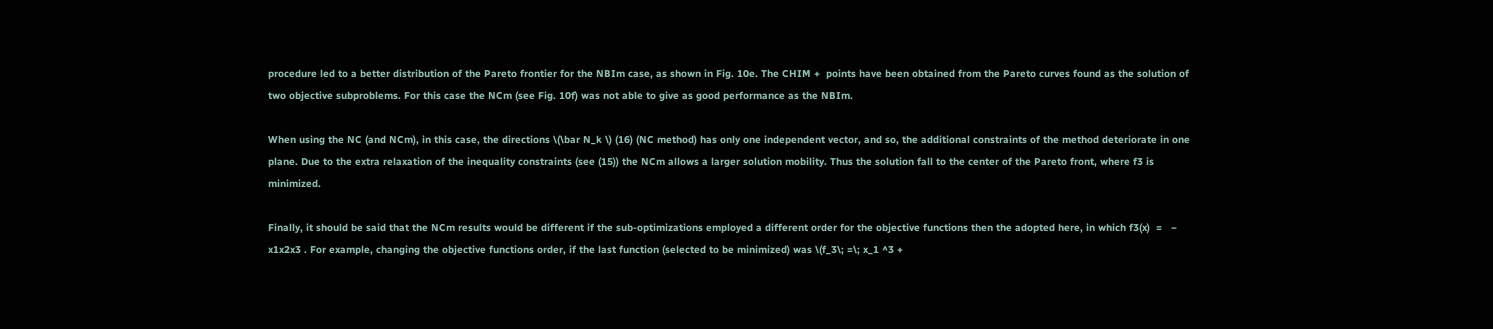procedure led to a better distribution of the Pareto frontier for the NBIm case, as shown in Fig. 10e. The CHIM +  points have been obtained from the Pareto curves found as the solution of two objective subproblems. For this case the NCm (see Fig. 10f) was not able to give as good performance as the NBIm.

When using the NC (and NCm), in this case, the directions \(\bar N_k \) (16) (NC method) has only one independent vector, and so, the additional constraints of the method deteriorate in one plane. Due to the extra relaxation of the inequality constraints (see (15)) the NCm allows a larger solution mobility. Thus the solution fall to the center of the Pareto front, where f3 is minimized.

Finally, it should be said that the NCm results would be different if the sub-optimizations employed a different order for the objective functions then the adopted here, in which f3(x)  =   − x1x2x3 . For example, changing the objective functions order, if the last function (selected to be minimized) was \(f_3\; =\; x_1 ^3 +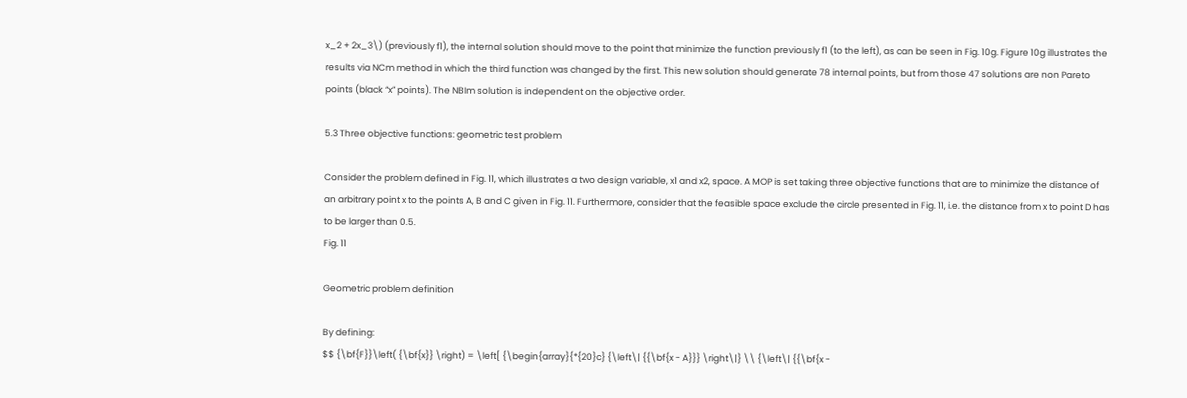x_2 + 2x_3\) (previously f1), the internal solution should move to the point that minimize the function previously f1 (to the left), as can be seen in Fig. 10g. Figure 10g illustrates the results via NCm method in which the third function was changed by the first. This new solution should generate 78 internal points, but from those 47 solutions are non Pareto points (black “x” points). The NBIm solution is independent on the objective order.

5.3 Three objective functions: geometric test problem

Consider the problem defined in Fig. 11, which illustrates a two design variable, x1 and x2, space. A MOP is set taking three objective functions that are to minimize the distance of an arbitrary point x to the points A, B and C given in Fig. 11. Furthermore, consider that the feasible space exclude the circle presented in Fig. 11, i.e. the distance from x to point D has to be larger than 0.5.
Fig. 11

Geometric problem definition

By defining:
$$ {\bf{F}}\left( {\bf{x}} \right) = \left[ {\begin{array}{*{20}c} {\left\| {{\bf{x - A}}} \right\|} \\ {\left\| {{\bf{x -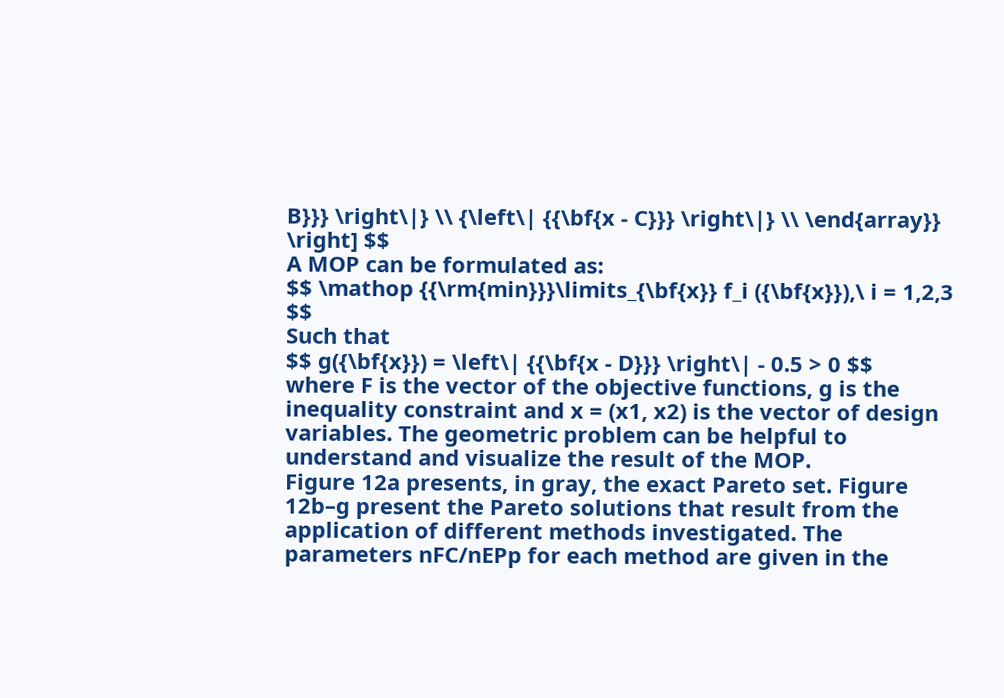B}}} \right\|} \\ {\left\| {{\bf{x - C}}} \right\|} \\ \end{array}} \right] $$
A MOP can be formulated as:
$$ \mathop {{\rm{min}}}\limits_{\bf{x}} f_i ({\bf{x}}),\ i = 1,2,3 $$
Such that
$$ g({\bf{x}}) = \left\| {{\bf{x - D}}} \right\| - 0.5 > 0 $$
where F is the vector of the objective functions, g is the inequality constraint and x = (x1, x2) is the vector of design variables. The geometric problem can be helpful to understand and visualize the result of the MOP.
Figure 12a presents, in gray, the exact Pareto set. Figure 12b–g present the Pareto solutions that result from the application of different methods investigated. The parameters nFC/nEPp for each method are given in the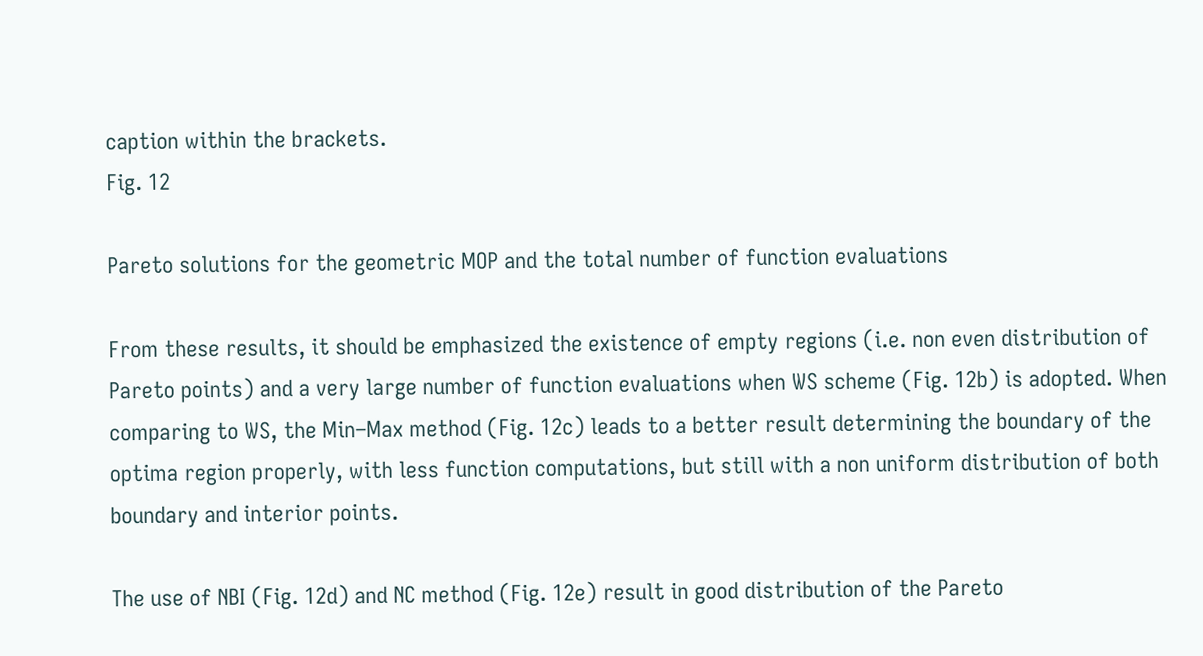caption within the brackets.
Fig. 12

Pareto solutions for the geometric MOP and the total number of function evaluations

From these results, it should be emphasized the existence of empty regions (i.e. non even distribution of Pareto points) and a very large number of function evaluations when WS scheme (Fig. 12b) is adopted. When comparing to WS, the Min–Max method (Fig. 12c) leads to a better result determining the boundary of the optima region properly, with less function computations, but still with a non uniform distribution of both boundary and interior points.

The use of NBI (Fig. 12d) and NC method (Fig. 12e) result in good distribution of the Pareto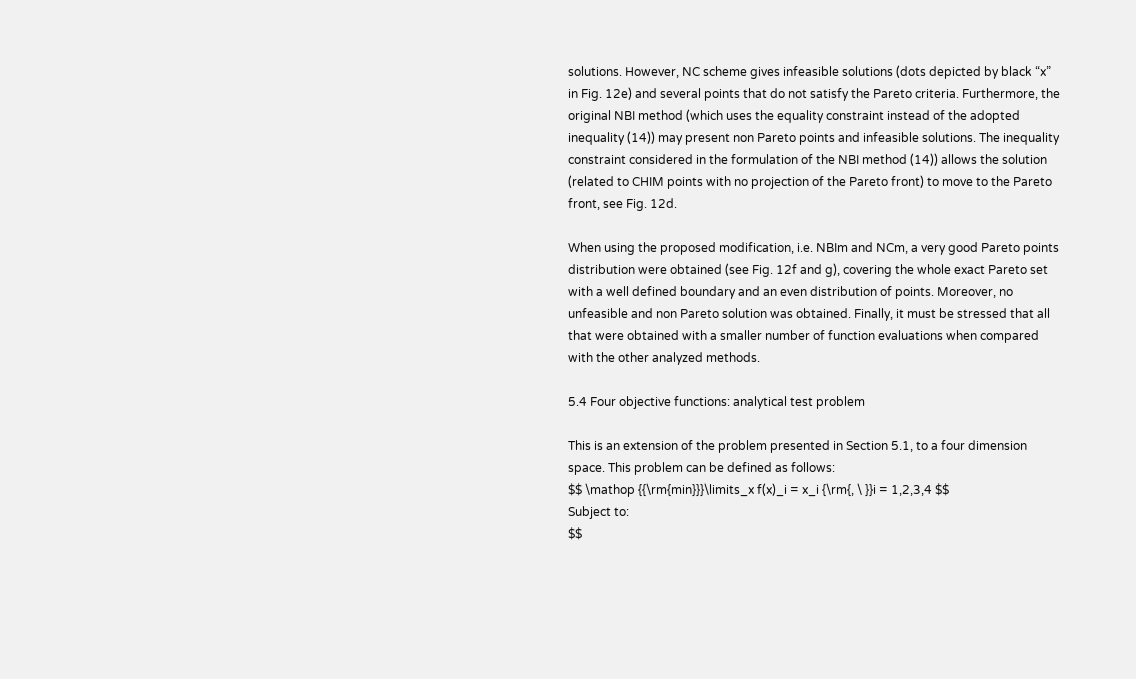solutions. However, NC scheme gives infeasible solutions (dots depicted by black “x” in Fig. 12e) and several points that do not satisfy the Pareto criteria. Furthermore, the original NBI method (which uses the equality constraint instead of the adopted inequality (14)) may present non Pareto points and infeasible solutions. The inequality constraint considered in the formulation of the NBI method (14)) allows the solution (related to CHIM points with no projection of the Pareto front) to move to the Pareto front, see Fig. 12d.

When using the proposed modification, i.e. NBIm and NCm, a very good Pareto points distribution were obtained (see Fig. 12f and g), covering the whole exact Pareto set with a well defined boundary and an even distribution of points. Moreover, no unfeasible and non Pareto solution was obtained. Finally, it must be stressed that all that were obtained with a smaller number of function evaluations when compared with the other analyzed methods.

5.4 Four objective functions: analytical test problem

This is an extension of the problem presented in Section 5.1, to a four dimension space. This problem can be defined as follows:
$$ \mathop {{\rm{min}}}\limits_x f(x)_i = x_i {\rm{, \ }}i = 1,2,3,4 $$
Subject to:
$$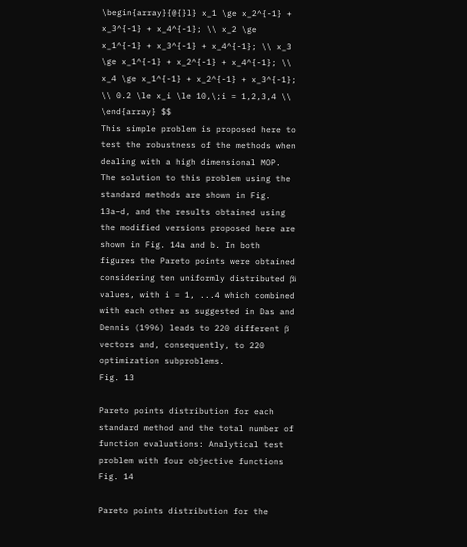\begin{array}{@{}l} x_1 \ge x_2^{-1} + x_3^{-1} + x_4^{-1}; \\ x_2 \ge x_1^{-1} + x_3^{-1} + x_4^{-1}; \\ x_3 \ge x_1^{-1} + x_2^{-1} + x_4^{-1}; \\ x_4 \ge x_1^{-1} + x_2^{-1} + x_3^{-1}; \\ 0.2 \le x_i \le 10,\;i = 1,2,3,4 \\ \end{array} $$
This simple problem is proposed here to test the robustness of the methods when dealing with a high dimensional MOP. The solution to this problem using the standard methods are shown in Fig. 13a–d, and the results obtained using the modified versions proposed here are shown in Fig. 14a and b. In both figures the Pareto points were obtained considering ten uniformly distributed βi values, with i = 1, ...4 which combined with each other as suggested in Das and Dennis (1996) leads to 220 different β vectors and, consequently, to 220 optimization subproblems.
Fig. 13

Pareto points distribution for each standard method and the total number of function evaluations: Analytical test problem with four objective functions
Fig. 14

Pareto points distribution for the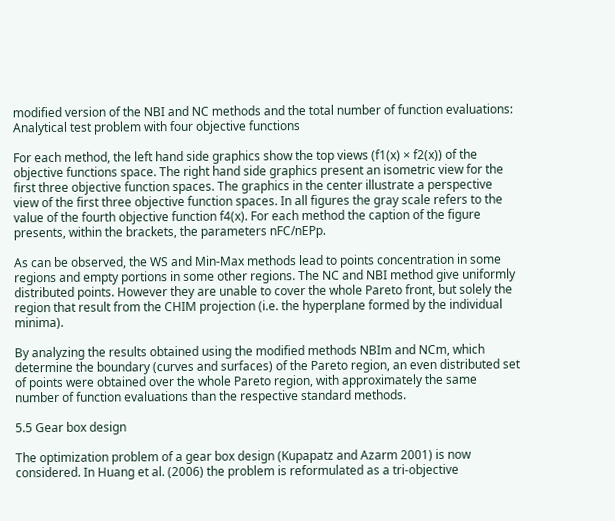modified version of the NBI and NC methods and the total number of function evaluations: Analytical test problem with four objective functions

For each method, the left hand side graphics show the top views (f1(x) × f2(x)) of the objective functions space. The right hand side graphics present an isometric view for the first three objective function spaces. The graphics in the center illustrate a perspective view of the first three objective function spaces. In all figures the gray scale refers to the value of the fourth objective function f4(x). For each method the caption of the figure presents, within the brackets, the parameters nFC/nEPp.

As can be observed, the WS and Min-Max methods lead to points concentration in some regions and empty portions in some other regions. The NC and NBI method give uniformly distributed points. However they are unable to cover the whole Pareto front, but solely the region that result from the CHIM projection (i.e. the hyperplane formed by the individual minima).

By analyzing the results obtained using the modified methods NBIm and NCm, which determine the boundary (curves and surfaces) of the Pareto region, an even distributed set of points were obtained over the whole Pareto region, with approximately the same number of function evaluations than the respective standard methods.

5.5 Gear box design

The optimization problem of a gear box design (Kupapatz and Azarm 2001) is now considered. In Huang et al. (2006) the problem is reformulated as a tri-objective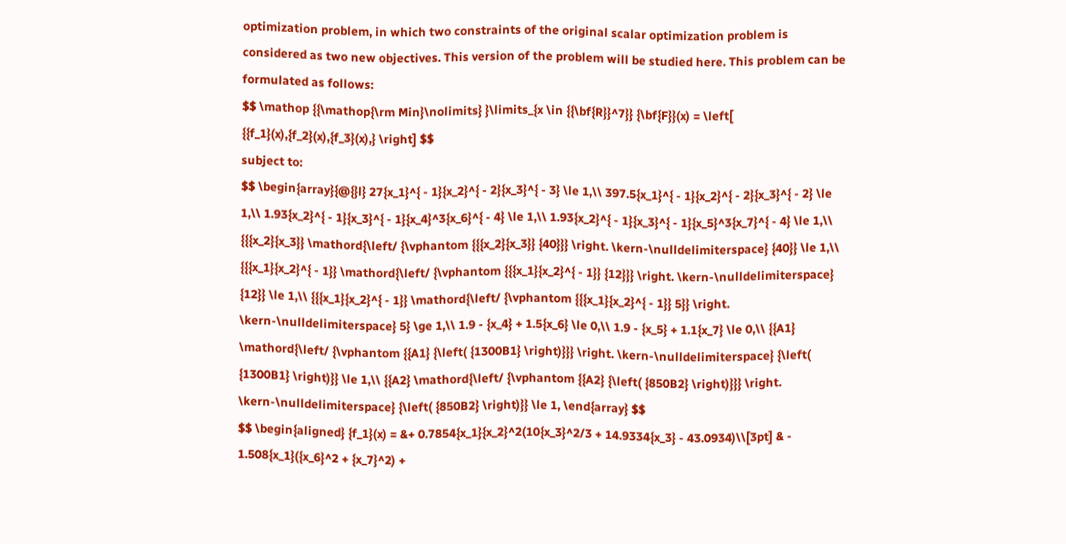optimization problem, in which two constraints of the original scalar optimization problem is considered as two new objectives. This version of the problem will be studied here. This problem can be formulated as follows:
$$ \mathop {{\mathop{\rm Min}\nolimits} }\limits_{x \in {{\bf{R}}^7}} {\bf{F}}(x) = \left[ {{f_1}(x),{f_2}(x),{f_3}(x),} \right] $$
subject to:
$$ \begin{array}{@{}l} 27{x_1}^{ - 1}{x_2}^{ - 2}{x_3}^{ - 3} \le 1,\\ 397.5{x_1}^{ - 1}{x_2}^{ - 2}{x_3}^{ - 2} \le 1,\\ 1.93{x_2}^{ - 1}{x_3}^{ - 1}{x_4}^3{x_6}^{ - 4} \le 1,\\ 1.93{x_2}^{ - 1}{x_3}^{ - 1}{x_5}^3{x_7}^{ - 4} \le 1,\\ {{{x_2}{x_3}} \mathord{\left/ {\vphantom {{{x_2}{x_3}} {40}}} \right. \kern-\nulldelimiterspace} {40}} \le 1,\\ {{{x_1}{x_2}^{ - 1}} \mathord{\left/ {\vphantom {{{x_1}{x_2}^{ - 1}} {12}}} \right. \kern-\nulldelimiterspace} {12}} \le 1,\\ {{{x_1}{x_2}^{ - 1}} \mathord{\left/ {\vphantom {{{x_1}{x_2}^{ - 1}} 5}} \right. \kern-\nulldelimiterspace} 5} \ge 1,\\ 1.9 - {x_4} + 1.5{x_6} \le 0,\\ 1.9 - {x_5} + 1.1{x_7} \le 0,\\ {{A1} \mathord{\left/ {\vphantom {{A1} {\left( {1300B1} \right)}}} \right. \kern-\nulldelimiterspace} {\left( {1300B1} \right)}} \le 1,\\ {{A2} \mathord{\left/ {\vphantom {{A2} {\left( {850B2} \right)}}} \right. \kern-\nulldelimiterspace} {\left( {850B2} \right)}} \le 1, \end{array} $$
$$ \begin{aligned} {f_1}(x) = &+ 0.7854{x_1}{x_2}^2(10{x_3}^2/3 + 14.9334{x_3} - 43.0934)\\[3pt] & - 1.508{x_1}({x_6}^2 + {x_7}^2) +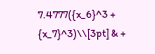7.4777({x_6}^3 + {x_7}^3)\\[3pt] & +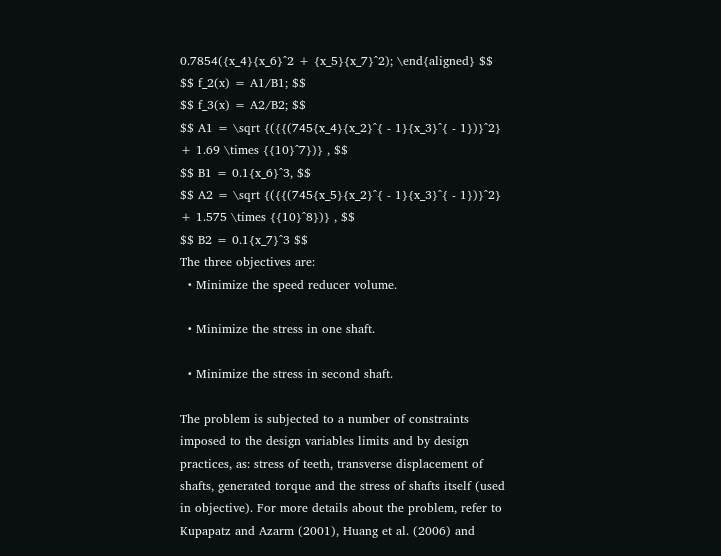0.7854({x_4}{x_6}^2 + {x_5}{x_7}^2); \end{aligned} $$
$$ f_2(x) = A1/B1; $$
$$ f_3(x) = A2/B2; $$
$$ A1 = \sqrt {({{(745{x_4}{x_2}^{ - 1}{x_3}^{ - 1})}^2} + 1.69 \times {{10}^7})} , $$
$$ B1 = 0.1{x_6}^3, $$
$$ A2 = \sqrt {({{(745{x_5}{x_2}^{ - 1}{x_3}^{ - 1})}^2} + 1.575 \times {{10}^8})} , $$
$$ B2 = 0.1{x_7}^3 $$
The three objectives are:
  • Minimize the speed reducer volume.

  • Minimize the stress in one shaft.

  • Minimize the stress in second shaft.

The problem is subjected to a number of constraints imposed to the design variables limits and by design practices, as: stress of teeth, transverse displacement of shafts, generated torque and the stress of shafts itself (used in objective). For more details about the problem, refer to Kupapatz and Azarm (2001), Huang et al. (2006) and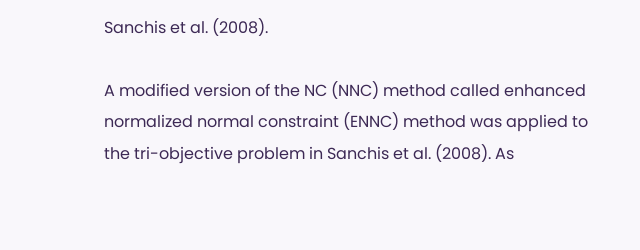Sanchis et al. (2008).

A modified version of the NC (NNC) method called enhanced normalized normal constraint (ENNC) method was applied to the tri-objective problem in Sanchis et al. (2008). As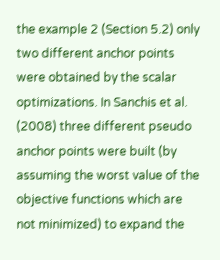the example 2 (Section 5.2) only two different anchor points were obtained by the scalar optimizations. In Sanchis et al. (2008) three different pseudo anchor points were built (by assuming the worst value of the objective functions which are not minimized) to expand the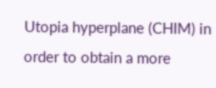Utopia hyperplane (CHIM) in order to obtain a more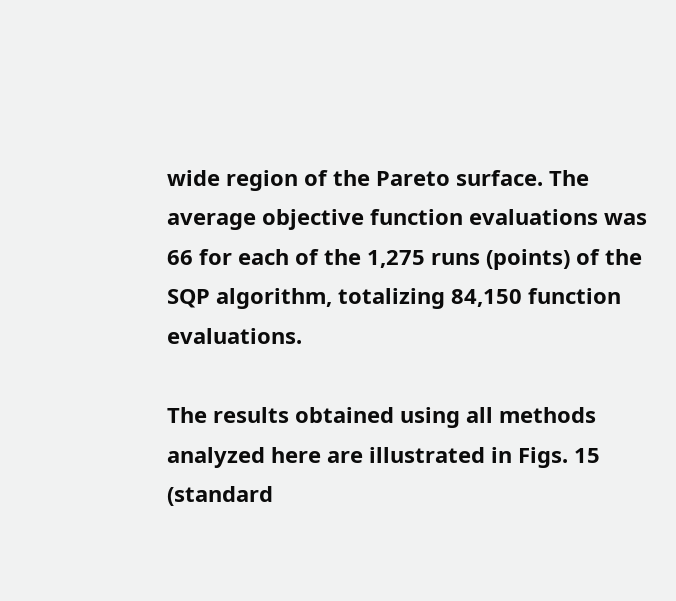wide region of the Pareto surface. The average objective function evaluations was 66 for each of the 1,275 runs (points) of the SQP algorithm, totalizing 84,150 function evaluations.

The results obtained using all methods analyzed here are illustrated in Figs. 15 (standard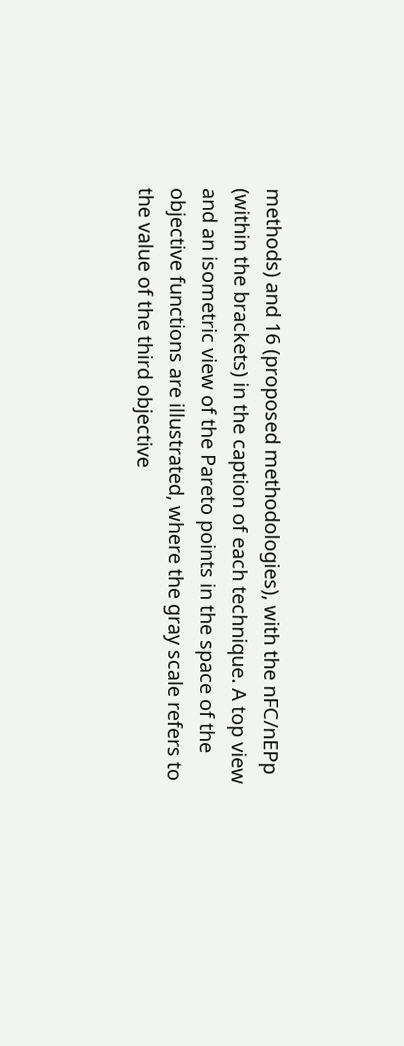methods) and 16 (proposed methodologies), with the nFC/nEPp (within the brackets) in the caption of each technique. A top view and an isometric view of the Pareto points in the space of the objective functions are illustrated, where the gray scale refers to the value of the third objective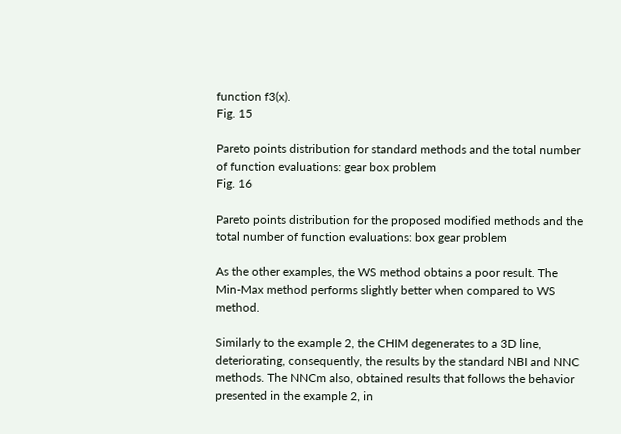function f3(x).
Fig. 15

Pareto points distribution for standard methods and the total number of function evaluations: gear box problem
Fig. 16

Pareto points distribution for the proposed modified methods and the total number of function evaluations: box gear problem

As the other examples, the WS method obtains a poor result. The Min-Max method performs slightly better when compared to WS method.

Similarly to the example 2, the CHIM degenerates to a 3D line, deteriorating, consequently, the results by the standard NBI and NNC methods. The NNCm also, obtained results that follows the behavior presented in the example 2, in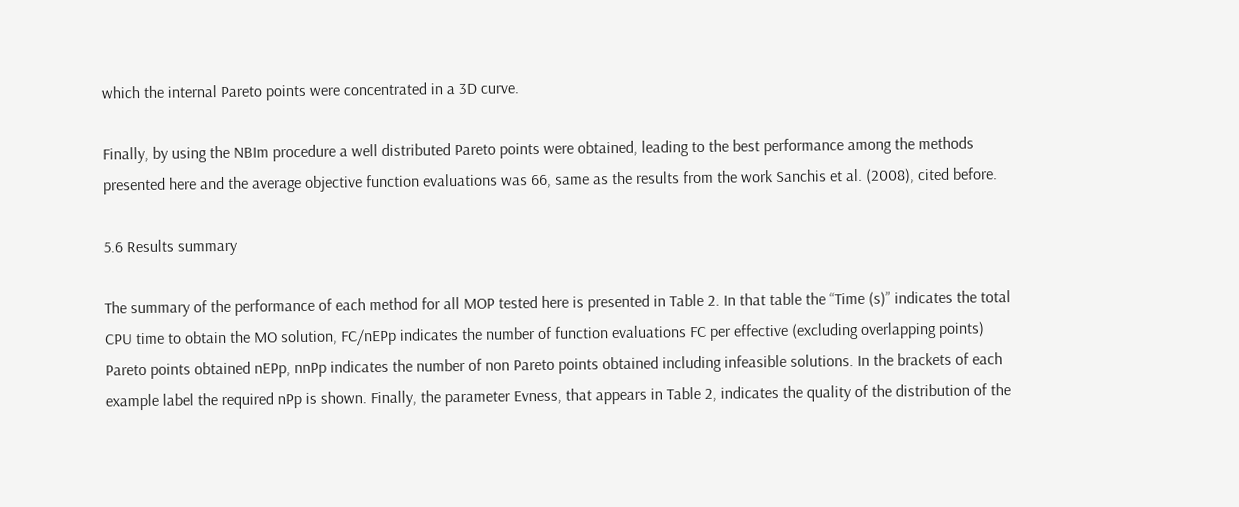which the internal Pareto points were concentrated in a 3D curve.

Finally, by using the NBIm procedure a well distributed Pareto points were obtained, leading to the best performance among the methods presented here and the average objective function evaluations was 66, same as the results from the work Sanchis et al. (2008), cited before.

5.6 Results summary

The summary of the performance of each method for all MOP tested here is presented in Table 2. In that table the “Time (s)” indicates the total CPU time to obtain the MO solution, FC/nEPp indicates the number of function evaluations FC per effective (excluding overlapping points) Pareto points obtained nEPp, nnPp indicates the number of non Pareto points obtained including infeasible solutions. In the brackets of each example label the required nPp is shown. Finally, the parameter Evness, that appears in Table 2, indicates the quality of the distribution of the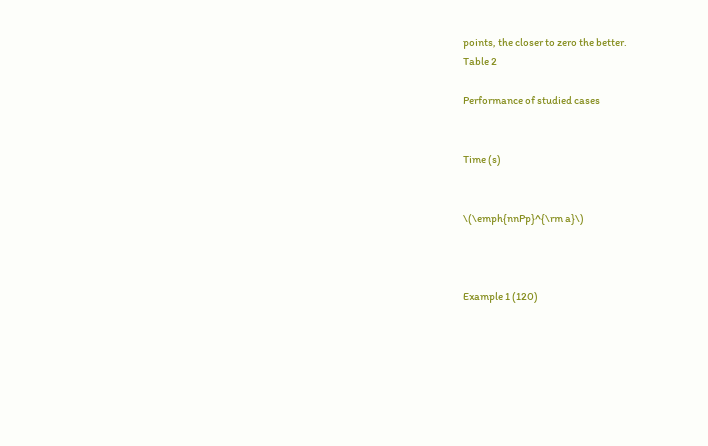points, the closer to zero the better.
Table 2

Performance of studied cases


Time (s)


\(\emph{nnPp}^{\rm a}\)



Example 1 (120)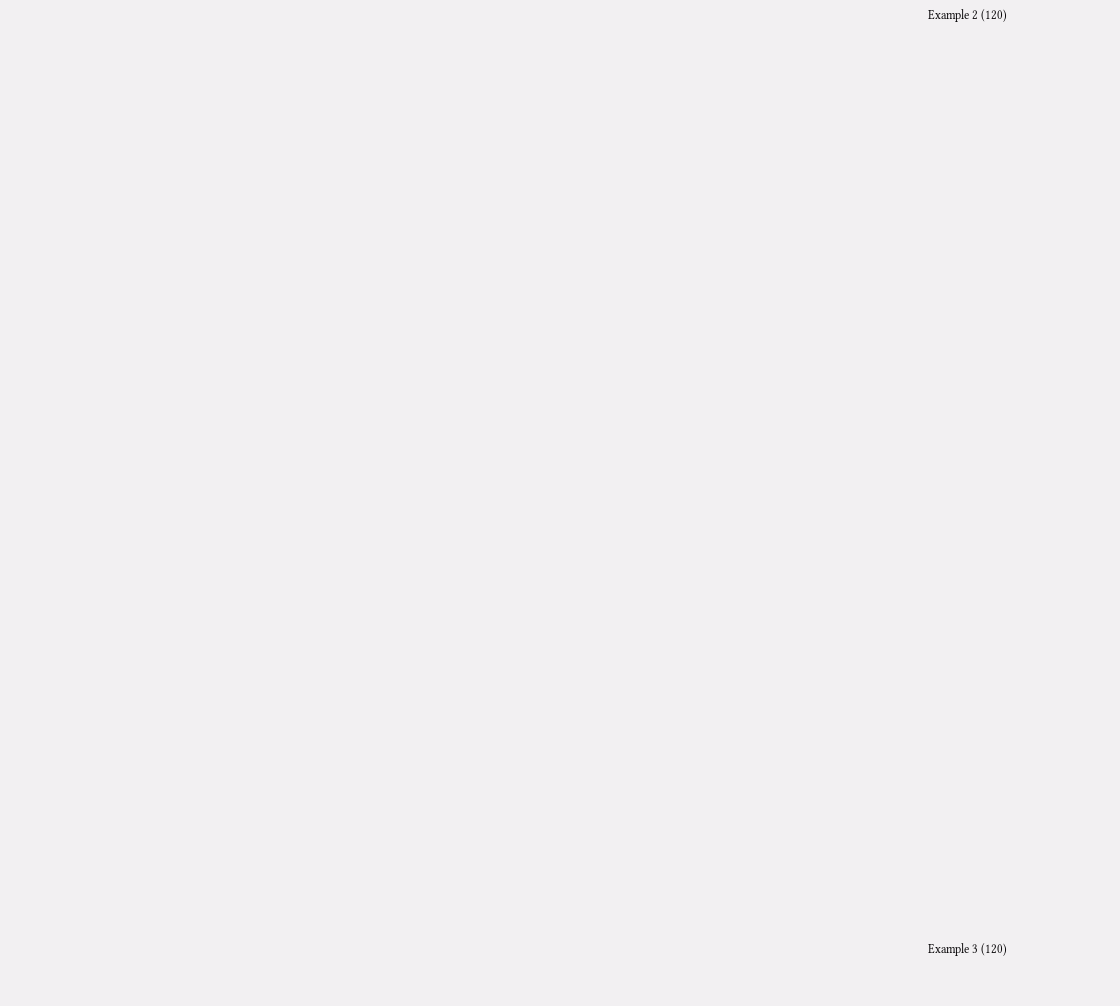Example 2 (120)





































Example 3 (120)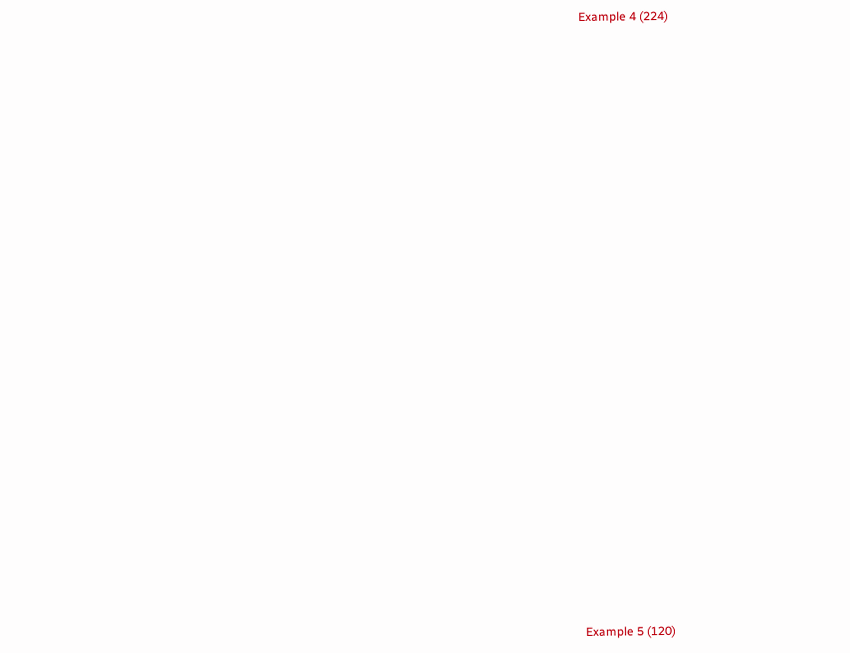Example 4 (224)





































Example 5 (120)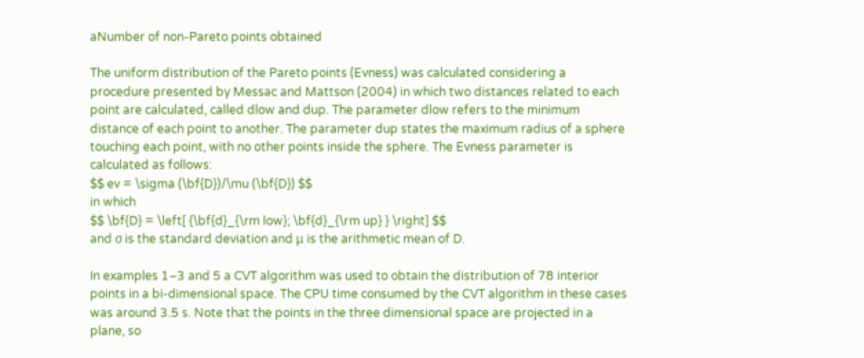aNumber of non-Pareto points obtained

The uniform distribution of the Pareto points (Evness) was calculated considering a procedure presented by Messac and Mattson (2004) in which two distances related to each point are calculated, called dlow and dup. The parameter dlow refers to the minimum distance of each point to another. The parameter dup states the maximum radius of a sphere touching each point, with no other points inside the sphere. The Evness parameter is calculated as follows:
$$ ev = \sigma (\bf{D})/\mu (\bf{D}) $$
in which
$$ \bf{D} = \left[ {\bf{d}_{\rm low}; \bf{d}_{\rm up} } \right] $$
and σ is the standard deviation and μ is the arithmetic mean of D.

In examples 1–3 and 5 a CVT algorithm was used to obtain the distribution of 78 interior points in a bi-dimensional space. The CPU time consumed by the CVT algorithm in these cases was around 3.5 s. Note that the points in the three dimensional space are projected in a plane, so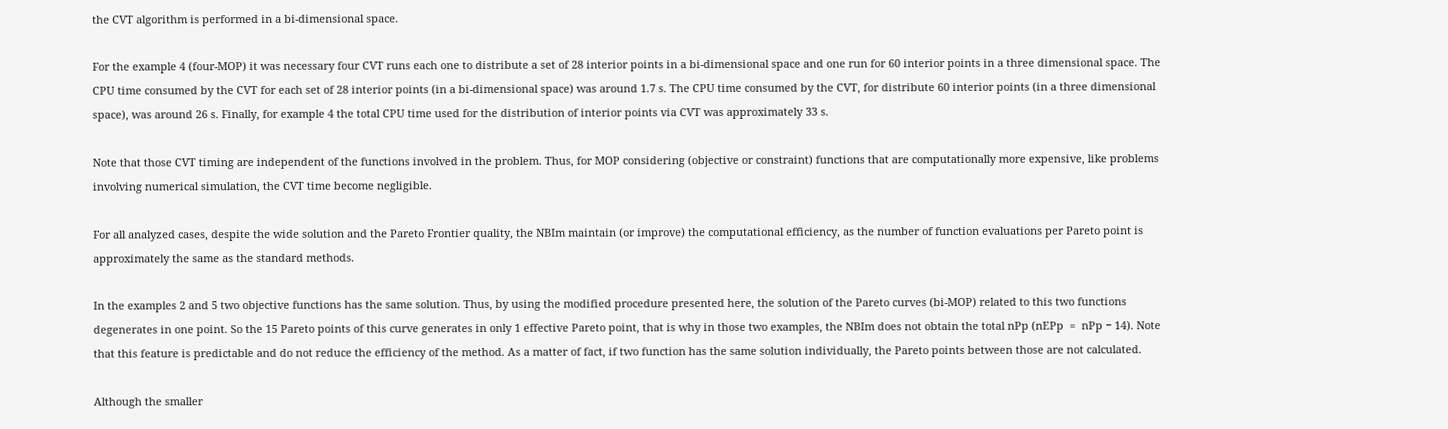the CVT algorithm is performed in a bi-dimensional space.

For the example 4 (four-MOP) it was necessary four CVT runs each one to distribute a set of 28 interior points in a bi-dimensional space and one run for 60 interior points in a three dimensional space. The CPU time consumed by the CVT for each set of 28 interior points (in a bi-dimensional space) was around 1.7 s. The CPU time consumed by the CVT, for distribute 60 interior points (in a three dimensional space), was around 26 s. Finally, for example 4 the total CPU time used for the distribution of interior points via CVT was approximately 33 s.

Note that those CVT timing are independent of the functions involved in the problem. Thus, for MOP considering (objective or constraint) functions that are computationally more expensive, like problems involving numerical simulation, the CVT time become negligible.

For all analyzed cases, despite the wide solution and the Pareto Frontier quality, the NBIm maintain (or improve) the computational efficiency, as the number of function evaluations per Pareto point is approximately the same as the standard methods.

In the examples 2 and 5 two objective functions has the same solution. Thus, by using the modified procedure presented here, the solution of the Pareto curves (bi-MOP) related to this two functions degenerates in one point. So the 15 Pareto points of this curve generates in only 1 effective Pareto point, that is why in those two examples, the NBIm does not obtain the total nPp (nEPp  =  nPp − 14). Note that this feature is predictable and do not reduce the efficiency of the method. As a matter of fact, if two function has the same solution individually, the Pareto points between those are not calculated.

Although the smaller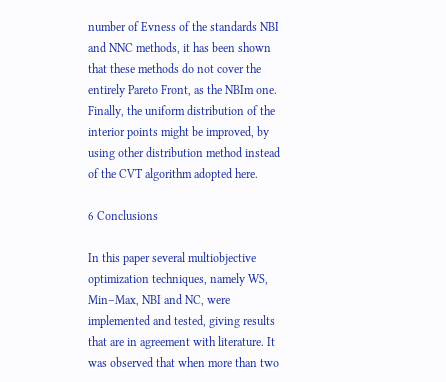number of Evness of the standards NBI and NNC methods, it has been shown that these methods do not cover the entirely Pareto Front, as the NBIm one. Finally, the uniform distribution of the interior points might be improved, by using other distribution method instead of the CVT algorithm adopted here.

6 Conclusions

In this paper several multiobjective optimization techniques, namely WS, Min–Max, NBI and NC, were implemented and tested, giving results that are in agreement with literature. It was observed that when more than two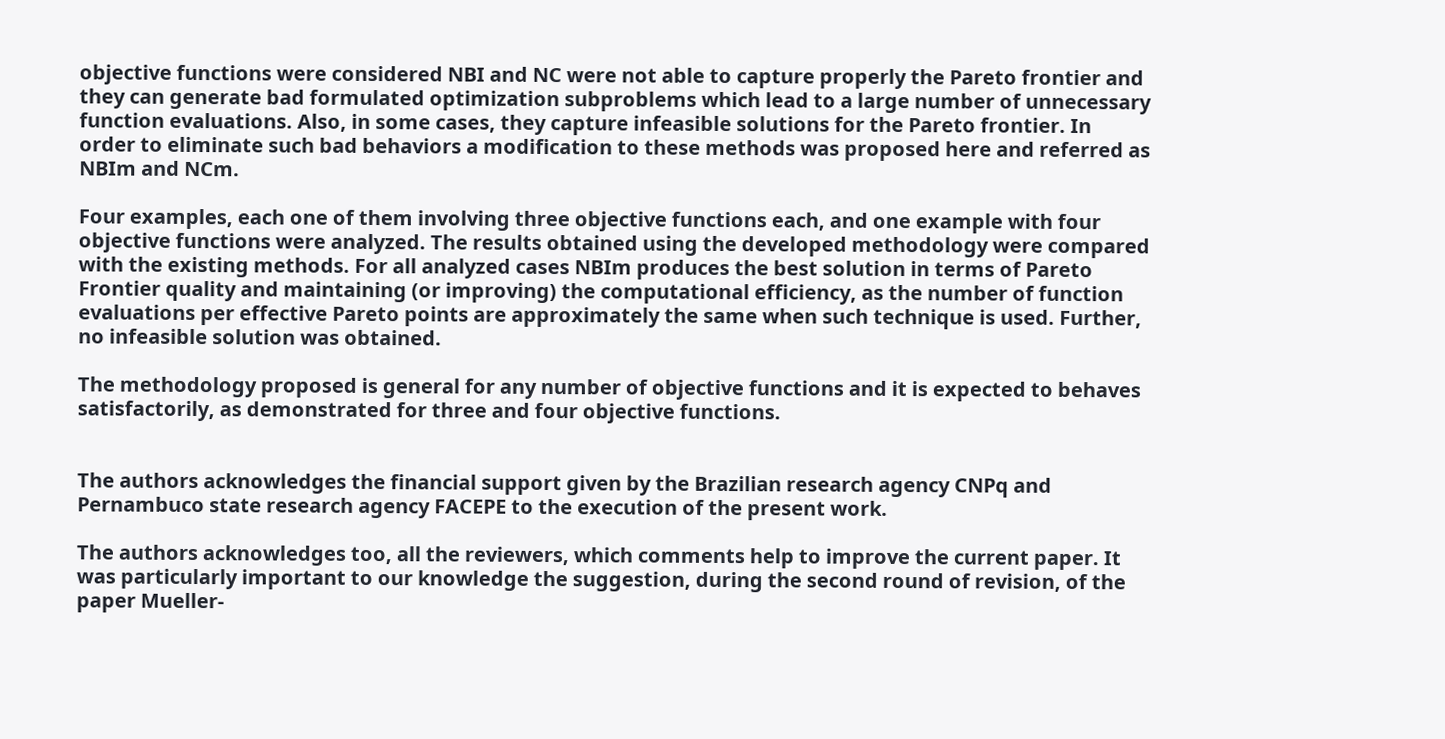objective functions were considered NBI and NC were not able to capture properly the Pareto frontier and they can generate bad formulated optimization subproblems which lead to a large number of unnecessary function evaluations. Also, in some cases, they capture infeasible solutions for the Pareto frontier. In order to eliminate such bad behaviors a modification to these methods was proposed here and referred as NBIm and NCm.

Four examples, each one of them involving three objective functions each, and one example with four objective functions were analyzed. The results obtained using the developed methodology were compared with the existing methods. For all analyzed cases NBIm produces the best solution in terms of Pareto Frontier quality and maintaining (or improving) the computational efficiency, as the number of function evaluations per effective Pareto points are approximately the same when such technique is used. Further, no infeasible solution was obtained.

The methodology proposed is general for any number of objective functions and it is expected to behaves satisfactorily, as demonstrated for three and four objective functions.


The authors acknowledges the financial support given by the Brazilian research agency CNPq and Pernambuco state research agency FACEPE to the execution of the present work.

The authors acknowledges too, all the reviewers, which comments help to improve the current paper. It was particularly important to our knowledge the suggestion, during the second round of revision, of the paper Mueller-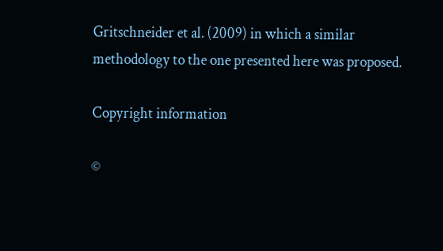Gritschneider et al. (2009) in which a similar methodology to the one presented here was proposed.

Copyright information

©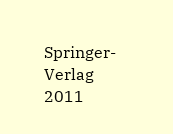Springer-Verlag 2011